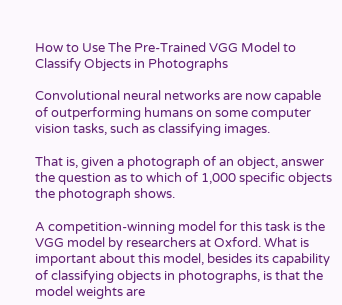How to Use The Pre-Trained VGG Model to Classify Objects in Photographs

Convolutional neural networks are now capable of outperforming humans on some computer vision tasks, such as classifying images.

That is, given a photograph of an object, answer the question as to which of 1,000 specific objects the photograph shows.

A competition-winning model for this task is the VGG model by researchers at Oxford. What is important about this model, besides its capability of classifying objects in photographs, is that the model weights are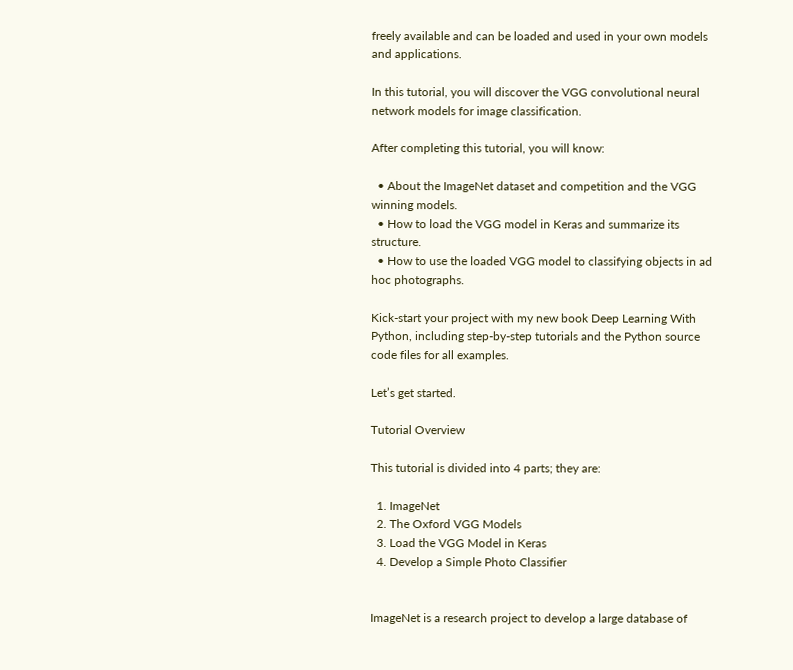freely available and can be loaded and used in your own models and applications.

In this tutorial, you will discover the VGG convolutional neural network models for image classification.

After completing this tutorial, you will know:

  • About the ImageNet dataset and competition and the VGG winning models.
  • How to load the VGG model in Keras and summarize its structure.
  • How to use the loaded VGG model to classifying objects in ad hoc photographs.

Kick-start your project with my new book Deep Learning With Python, including step-by-step tutorials and the Python source code files for all examples.

Let’s get started.

Tutorial Overview

This tutorial is divided into 4 parts; they are:

  1. ImageNet
  2. The Oxford VGG Models
  3. Load the VGG Model in Keras
  4. Develop a Simple Photo Classifier


ImageNet is a research project to develop a large database of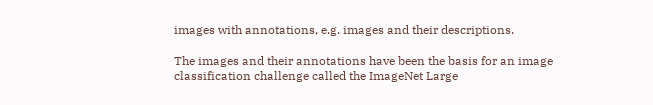images with annotations, e.g. images and their descriptions.

The images and their annotations have been the basis for an image classification challenge called the ImageNet Large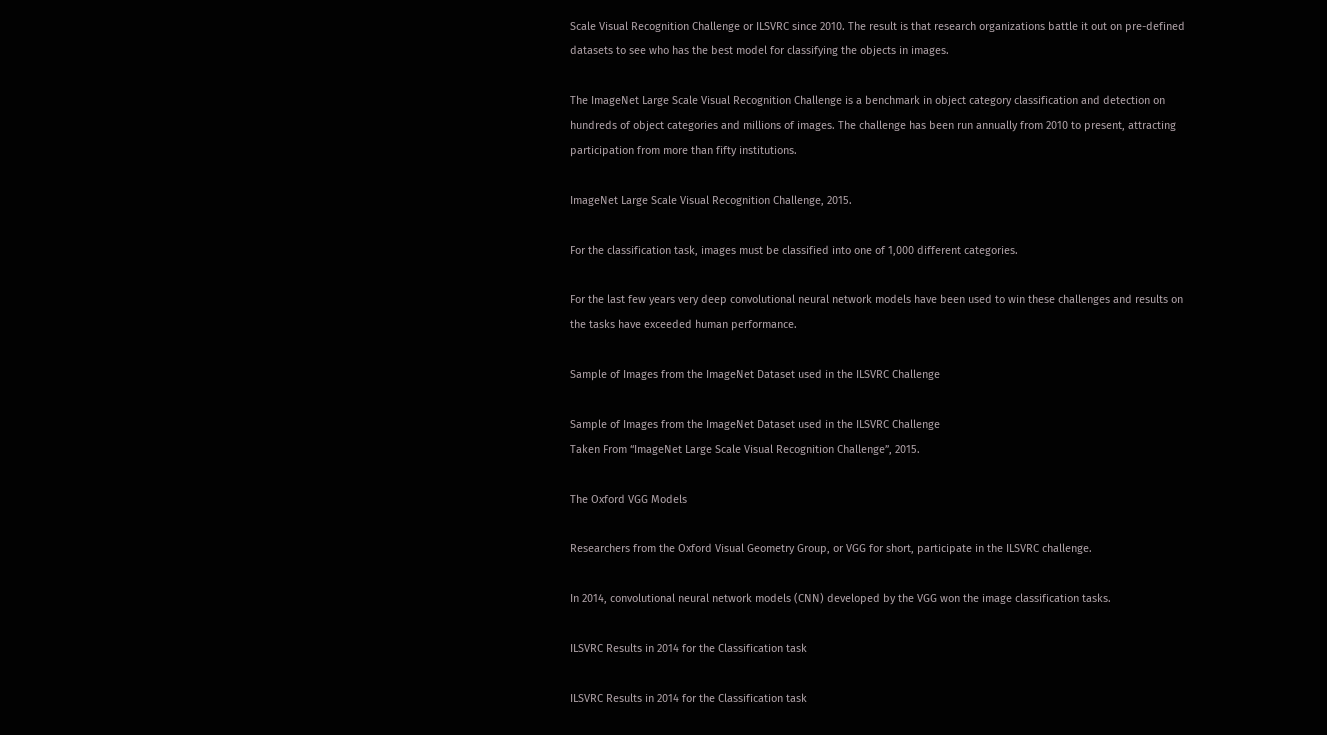Scale Visual Recognition Challenge or ILSVRC since 2010. The result is that research organizations battle it out on pre-defined datasets to see who has the best model for classifying the objects in images.

The ImageNet Large Scale Visual Recognition Challenge is a benchmark in object category classification and detection on hundreds of object categories and millions of images. The challenge has been run annually from 2010 to present, attracting participation from more than fifty institutions.

ImageNet Large Scale Visual Recognition Challenge, 2015.

For the classification task, images must be classified into one of 1,000 different categories.

For the last few years very deep convolutional neural network models have been used to win these challenges and results on the tasks have exceeded human performance.

Sample of Images from the ImageNet Dataset used in the ILSVRC Challenge

Sample of Images from the ImageNet Dataset used in the ILSVRC Challenge
Taken From “ImageNet Large Scale Visual Recognition Challenge”, 2015.

The Oxford VGG Models

Researchers from the Oxford Visual Geometry Group, or VGG for short, participate in the ILSVRC challenge.

In 2014, convolutional neural network models (CNN) developed by the VGG won the image classification tasks.

ILSVRC Results in 2014 for the Classification task

ILSVRC Results in 2014 for the Classification task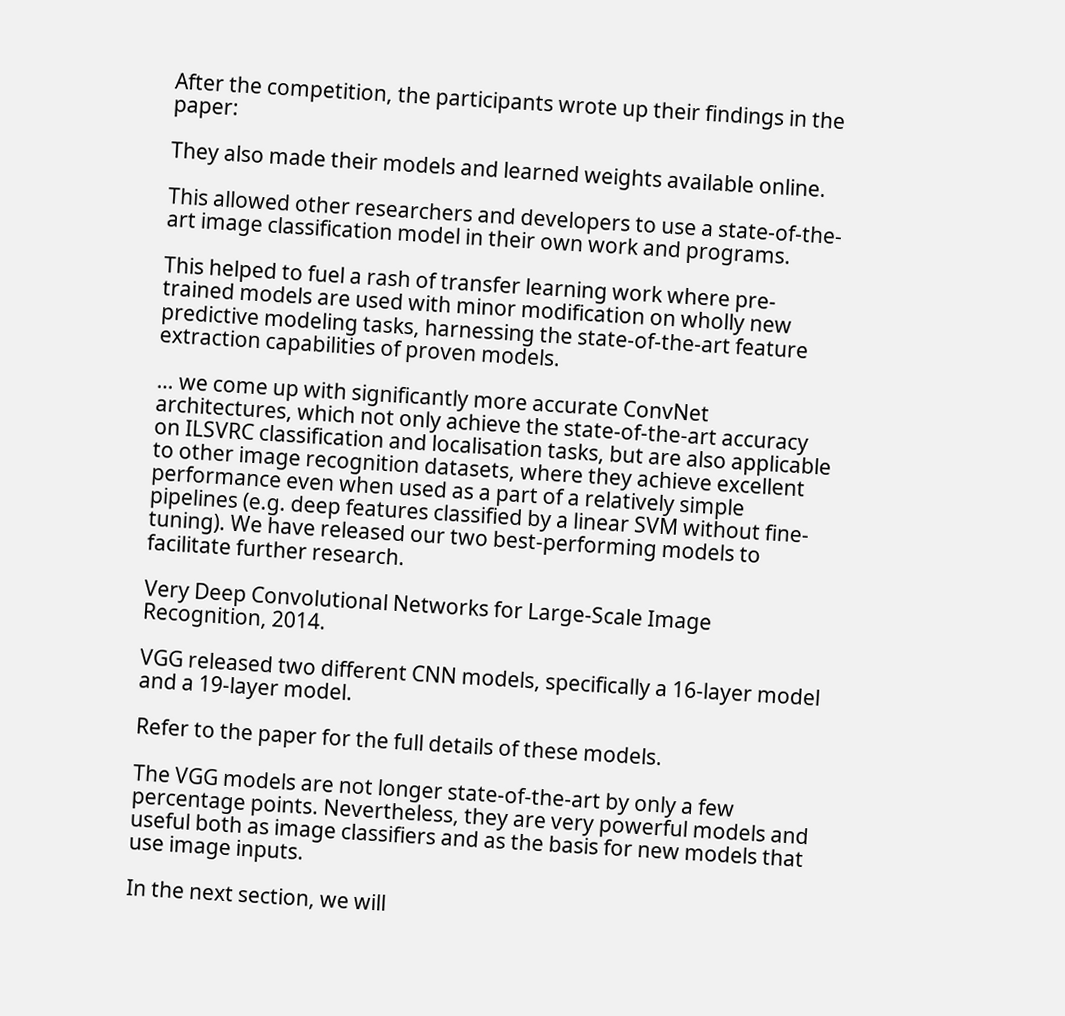After the competition, the participants wrote up their findings in the paper:

They also made their models and learned weights available online.

This allowed other researchers and developers to use a state-of-the-art image classification model in their own work and programs.

This helped to fuel a rash of transfer learning work where pre-trained models are used with minor modification on wholly new predictive modeling tasks, harnessing the state-of-the-art feature extraction capabilities of proven models.

… we come up with significantly more accurate ConvNet architectures, which not only achieve the state-of-the-art accuracy on ILSVRC classification and localisation tasks, but are also applicable to other image recognition datasets, where they achieve excellent performance even when used as a part of a relatively simple pipelines (e.g. deep features classified by a linear SVM without fine-tuning). We have released our two best-performing models to facilitate further research.

Very Deep Convolutional Networks for Large-Scale Image Recognition, 2014.

VGG released two different CNN models, specifically a 16-layer model and a 19-layer model.

Refer to the paper for the full details of these models.

The VGG models are not longer state-of-the-art by only a few percentage points. Nevertheless, they are very powerful models and useful both as image classifiers and as the basis for new models that use image inputs.

In the next section, we will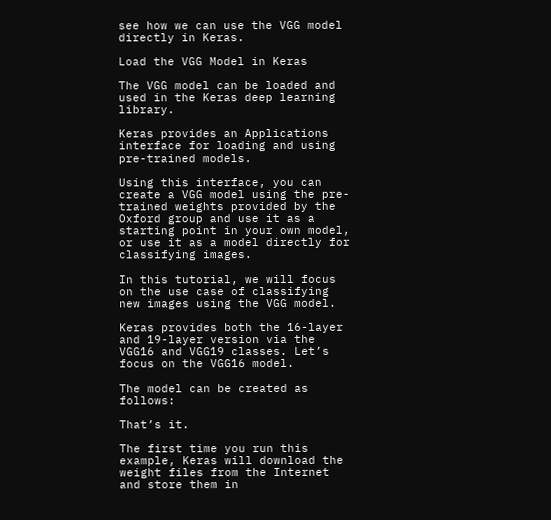see how we can use the VGG model directly in Keras.

Load the VGG Model in Keras

The VGG model can be loaded and used in the Keras deep learning library.

Keras provides an Applications interface for loading and using pre-trained models.

Using this interface, you can create a VGG model using the pre-trained weights provided by the Oxford group and use it as a starting point in your own model, or use it as a model directly for classifying images.

In this tutorial, we will focus on the use case of classifying new images using the VGG model.

Keras provides both the 16-layer and 19-layer version via the VGG16 and VGG19 classes. Let’s focus on the VGG16 model.

The model can be created as follows:

That’s it.

The first time you run this example, Keras will download the weight files from the Internet and store them in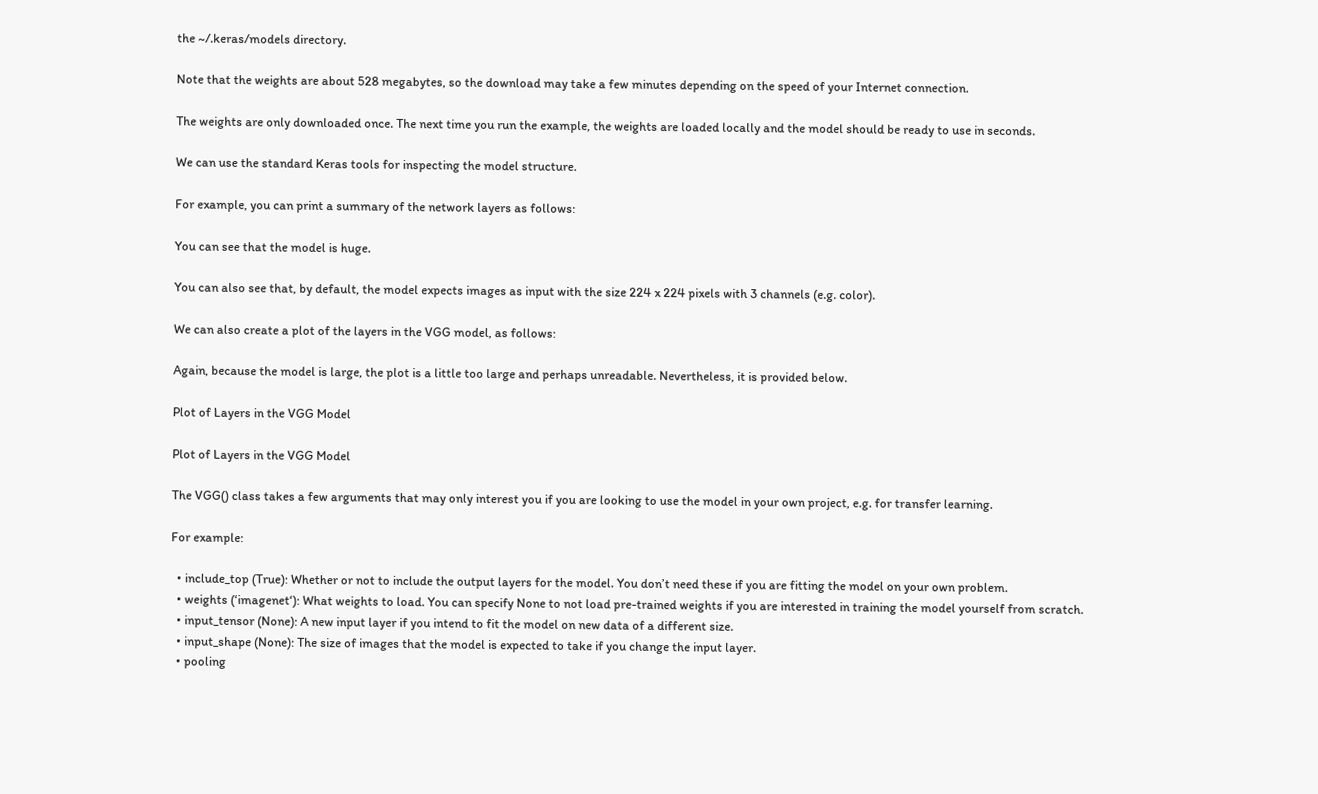the ~/.keras/models directory.

Note that the weights are about 528 megabytes, so the download may take a few minutes depending on the speed of your Internet connection.

The weights are only downloaded once. The next time you run the example, the weights are loaded locally and the model should be ready to use in seconds.

We can use the standard Keras tools for inspecting the model structure.

For example, you can print a summary of the network layers as follows:

You can see that the model is huge.

You can also see that, by default, the model expects images as input with the size 224 x 224 pixels with 3 channels (e.g. color).

We can also create a plot of the layers in the VGG model, as follows:

Again, because the model is large, the plot is a little too large and perhaps unreadable. Nevertheless, it is provided below.

Plot of Layers in the VGG Model

Plot of Layers in the VGG Model

The VGG() class takes a few arguments that may only interest you if you are looking to use the model in your own project, e.g. for transfer learning.

For example:

  • include_top (True): Whether or not to include the output layers for the model. You don’t need these if you are fitting the model on your own problem.
  • weights (‘imagenet‘): What weights to load. You can specify None to not load pre-trained weights if you are interested in training the model yourself from scratch.
  • input_tensor (None): A new input layer if you intend to fit the model on new data of a different size.
  • input_shape (None): The size of images that the model is expected to take if you change the input layer.
  • pooling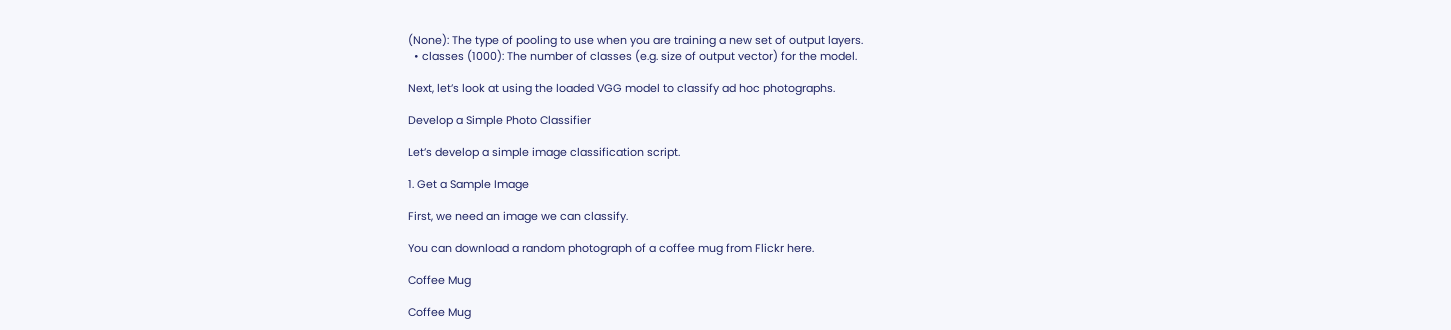(None): The type of pooling to use when you are training a new set of output layers.
  • classes (1000): The number of classes (e.g. size of output vector) for the model.

Next, let’s look at using the loaded VGG model to classify ad hoc photographs.

Develop a Simple Photo Classifier

Let’s develop a simple image classification script.

1. Get a Sample Image

First, we need an image we can classify.

You can download a random photograph of a coffee mug from Flickr here.

Coffee Mug

Coffee Mug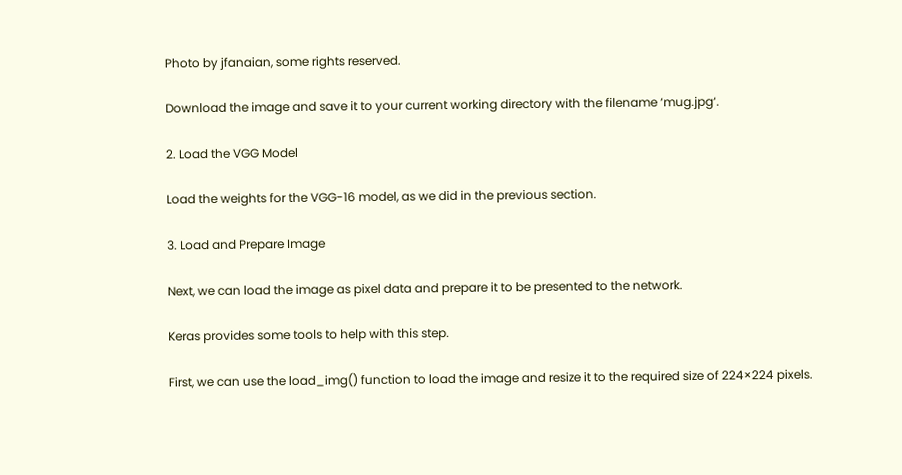Photo by jfanaian, some rights reserved.

Download the image and save it to your current working directory with the filename ‘mug.jpg‘.

2. Load the VGG Model

Load the weights for the VGG-16 model, as we did in the previous section.

3. Load and Prepare Image

Next, we can load the image as pixel data and prepare it to be presented to the network.

Keras provides some tools to help with this step.

First, we can use the load_img() function to load the image and resize it to the required size of 224×224 pixels.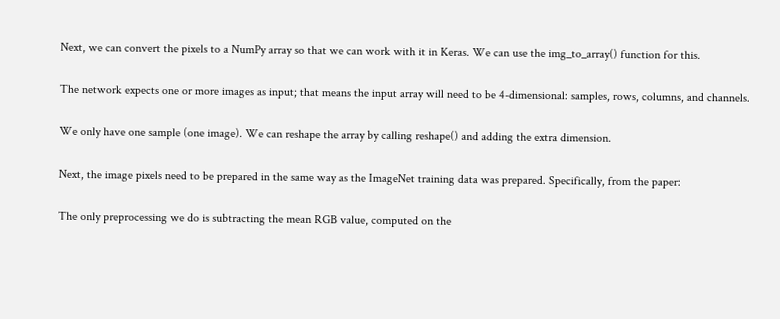Next, we can convert the pixels to a NumPy array so that we can work with it in Keras. We can use the img_to_array() function for this.

The network expects one or more images as input; that means the input array will need to be 4-dimensional: samples, rows, columns, and channels.

We only have one sample (one image). We can reshape the array by calling reshape() and adding the extra dimension.

Next, the image pixels need to be prepared in the same way as the ImageNet training data was prepared. Specifically, from the paper:

The only preprocessing we do is subtracting the mean RGB value, computed on the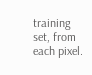training set, from each pixel.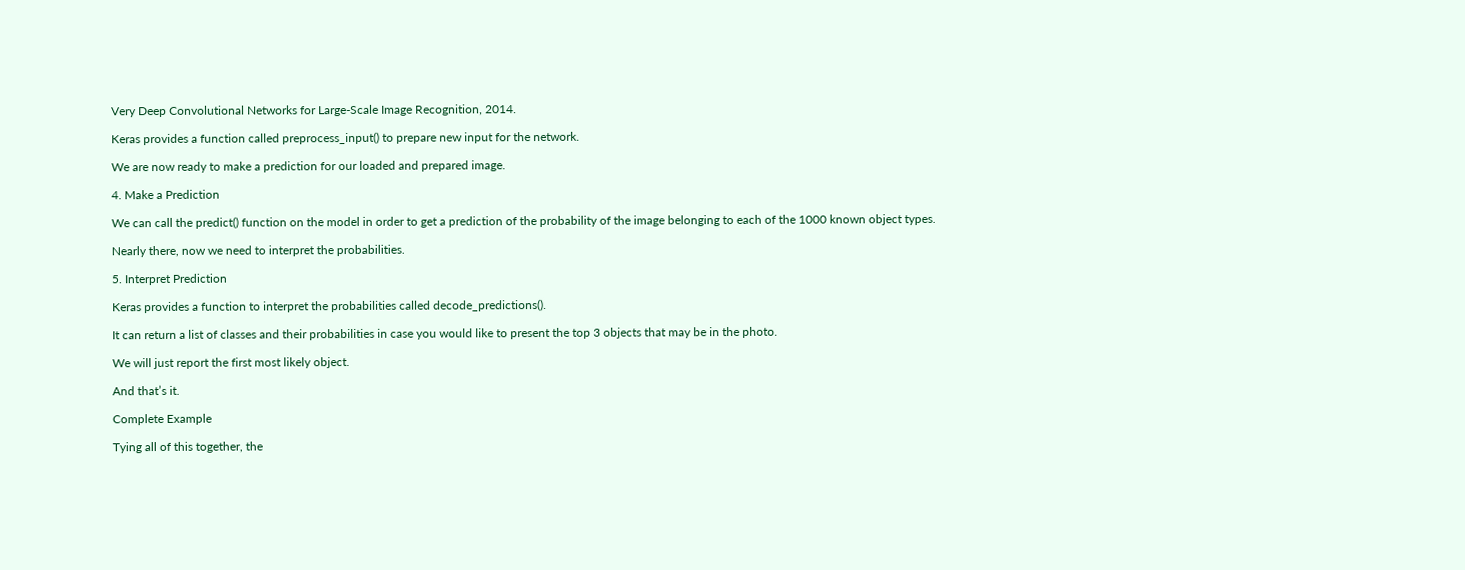Very Deep Convolutional Networks for Large-Scale Image Recognition, 2014.

Keras provides a function called preprocess_input() to prepare new input for the network.

We are now ready to make a prediction for our loaded and prepared image.

4. Make a Prediction

We can call the predict() function on the model in order to get a prediction of the probability of the image belonging to each of the 1000 known object types.

Nearly there, now we need to interpret the probabilities.

5. Interpret Prediction

Keras provides a function to interpret the probabilities called decode_predictions().

It can return a list of classes and their probabilities in case you would like to present the top 3 objects that may be in the photo.

We will just report the first most likely object.

And that’s it.

Complete Example

Tying all of this together, the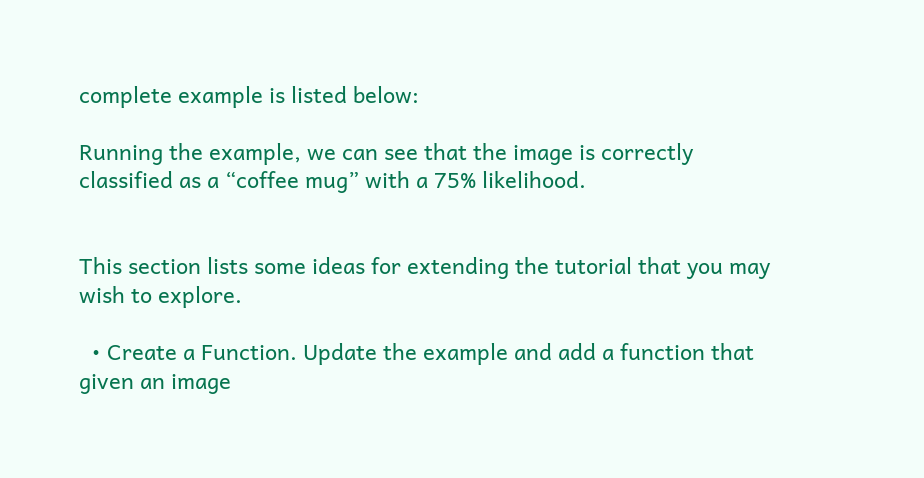complete example is listed below:

Running the example, we can see that the image is correctly classified as a “coffee mug” with a 75% likelihood.


This section lists some ideas for extending the tutorial that you may wish to explore.

  • Create a Function. Update the example and add a function that given an image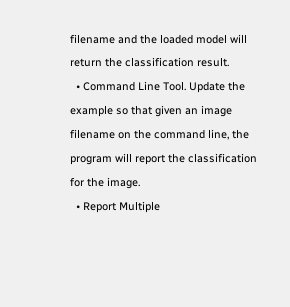filename and the loaded model will return the classification result.
  • Command Line Tool. Update the example so that given an image filename on the command line, the program will report the classification for the image.
  • Report Multiple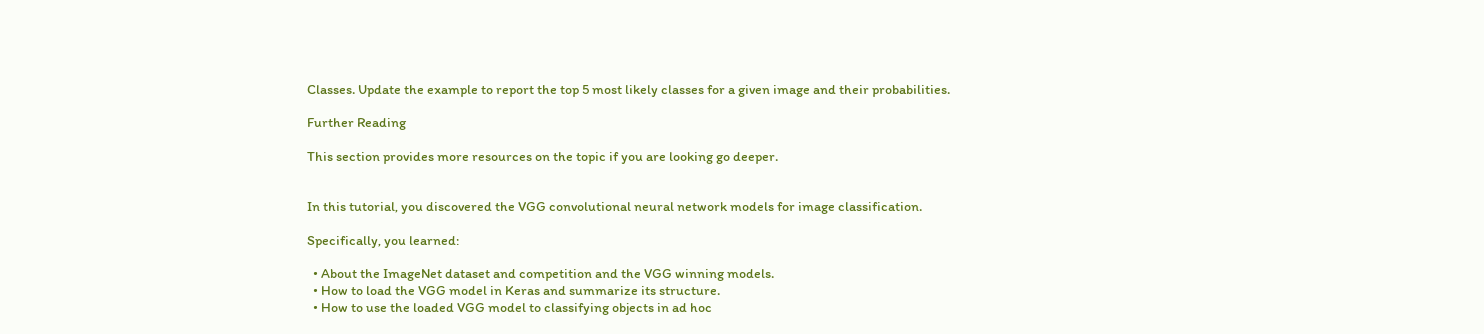Classes. Update the example to report the top 5 most likely classes for a given image and their probabilities.

Further Reading

This section provides more resources on the topic if you are looking go deeper.


In this tutorial, you discovered the VGG convolutional neural network models for image classification.

Specifically, you learned:

  • About the ImageNet dataset and competition and the VGG winning models.
  • How to load the VGG model in Keras and summarize its structure.
  • How to use the loaded VGG model to classifying objects in ad hoc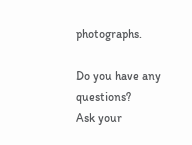photographs.

Do you have any questions?
Ask your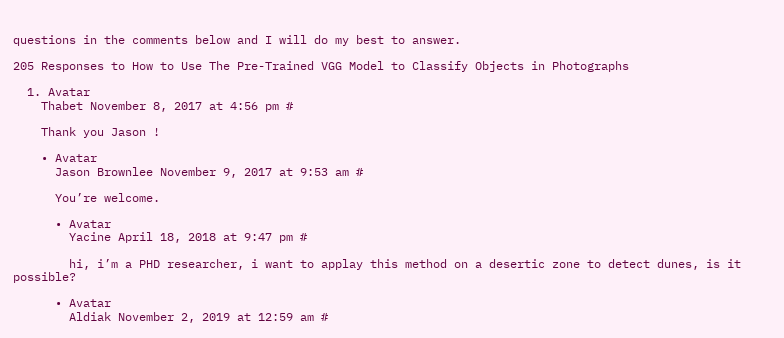questions in the comments below and I will do my best to answer.

205 Responses to How to Use The Pre-Trained VGG Model to Classify Objects in Photographs

  1. Avatar
    Thabet November 8, 2017 at 4:56 pm #

    Thank you Jason !

    • Avatar
      Jason Brownlee November 9, 2017 at 9:53 am #

      You’re welcome.

      • Avatar
        Yacine April 18, 2018 at 9:47 pm #

        hi, i’m a PHD researcher, i want to applay this method on a desertic zone to detect dunes, is it possible?

      • Avatar
        Aldiak November 2, 2019 at 12:59 am #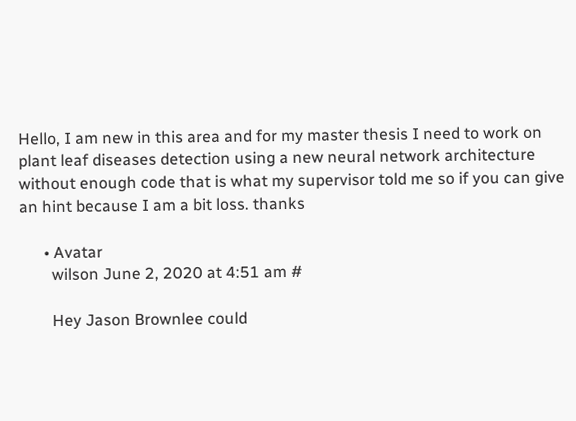Hello, I am new in this area and for my master thesis I need to work on plant leaf diseases detection using a new neural network architecture without enough code that is what my supervisor told me so if you can give an hint because I am a bit loss. thanks

      • Avatar
        wilson June 2, 2020 at 4:51 am #

        Hey Jason Brownlee could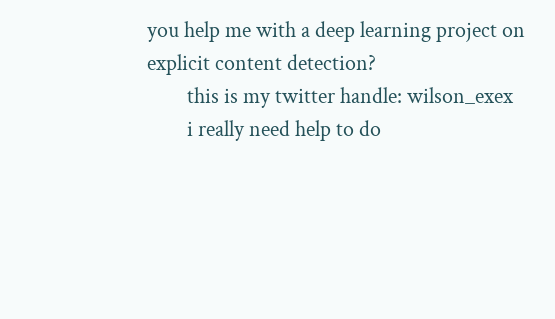you help me with a deep learning project on explicit content detection?
        this is my twitter handle: wilson_exex
        i really need help to do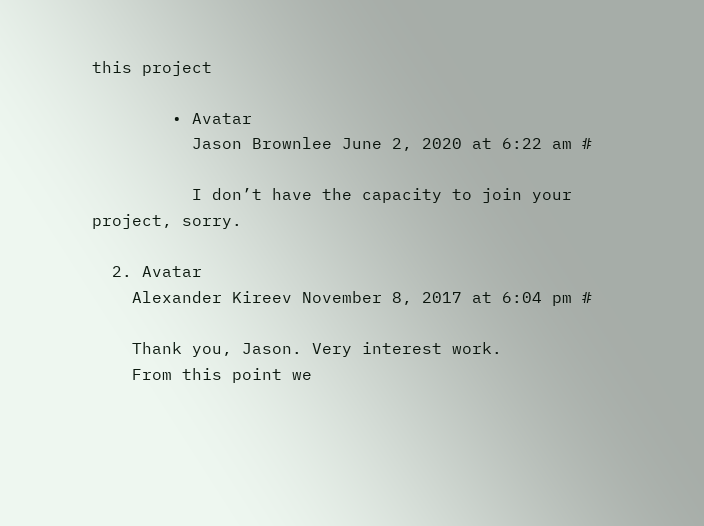this project

        • Avatar
          Jason Brownlee June 2, 2020 at 6:22 am #

          I don’t have the capacity to join your project, sorry.

  2. Avatar
    Alexander Kireev November 8, 2017 at 6:04 pm #

    Thank you, Jason. Very interest work.
    From this point we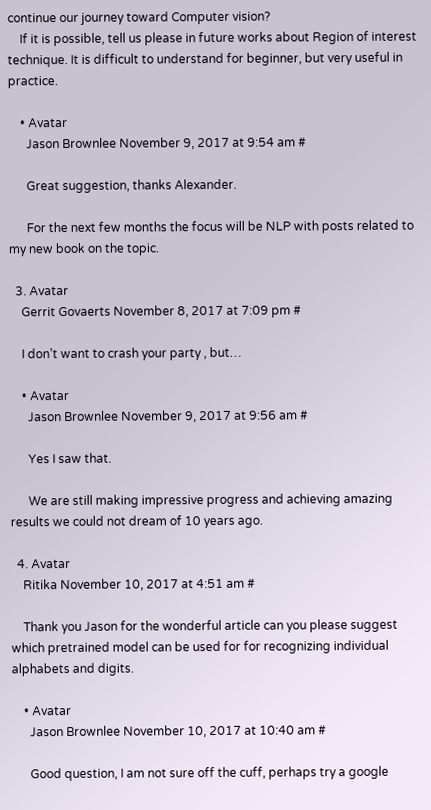continue our journey toward Computer vision?
    If it is possible, tell us please in future works about Region of interest technique. It is difficult to understand for beginner, but very useful in practice.

    • Avatar
      Jason Brownlee November 9, 2017 at 9:54 am #

      Great suggestion, thanks Alexander.

      For the next few months the focus will be NLP with posts related to my new book on the topic.

  3. Avatar
    Gerrit Govaerts November 8, 2017 at 7:09 pm #

    I don’t want to crash your party , but…

    • Avatar
      Jason Brownlee November 9, 2017 at 9:56 am #

      Yes I saw that.

      We are still making impressive progress and achieving amazing results we could not dream of 10 years ago.

  4. Avatar
    Ritika November 10, 2017 at 4:51 am #

    Thank you Jason for the wonderful article can you please suggest which pretrained model can be used for for recognizing individual alphabets and digits.

    • Avatar
      Jason Brownlee November 10, 2017 at 10:40 am #

      Good question, I am not sure off the cuff, perhaps try a google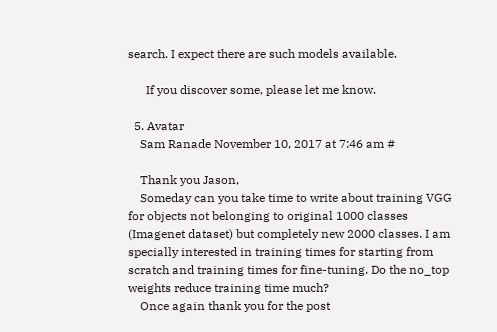search. I expect there are such models available.

      If you discover some, please let me know.

  5. Avatar
    Sam Ranade November 10, 2017 at 7:46 am #

    Thank you Jason,
    Someday can you take time to write about training VGG for objects not belonging to original 1000 classes (Imagenet dataset) but completely new 2000 classes. I am specially interested in training times for starting from scratch and training times for fine-tuning. Do the no_top weights reduce training time much?
    Once again thank you for the post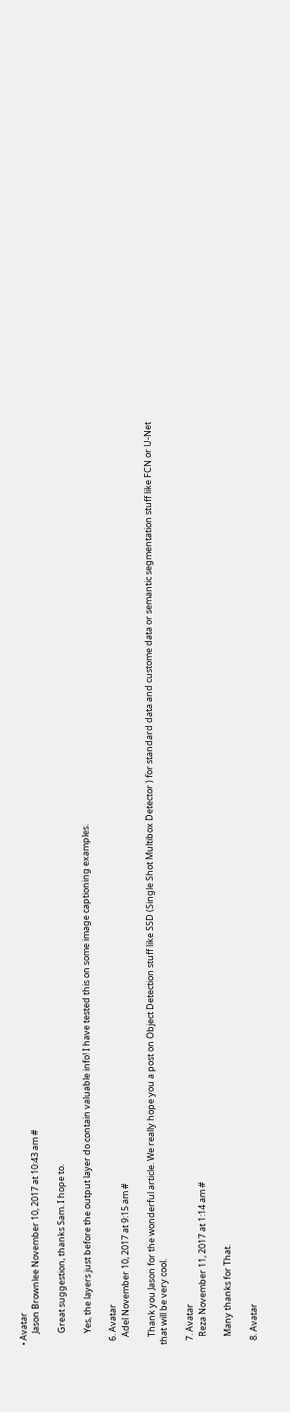• Avatar
      Jason Brownlee November 10, 2017 at 10:43 am #

      Great suggestion, thanks Sam. I hope to.

      Yes, the layers just before the output layer do contain valuable info! I have tested this on some image captioning examples.

  6. Avatar
    Adel November 10, 2017 at 9:15 am #

    Thank you Jason for the wonderful article. We really hope you a post on Object Detection stuff like SSD (Single Shot Multibox Detector ) for standard data and custome data or semantic segmentation stuff like FCN or U-Net that will be very cool.

  7. Avatar
    Reza November 11, 2017 at 1:14 am #

    Many thanks for That.

  8. Avatar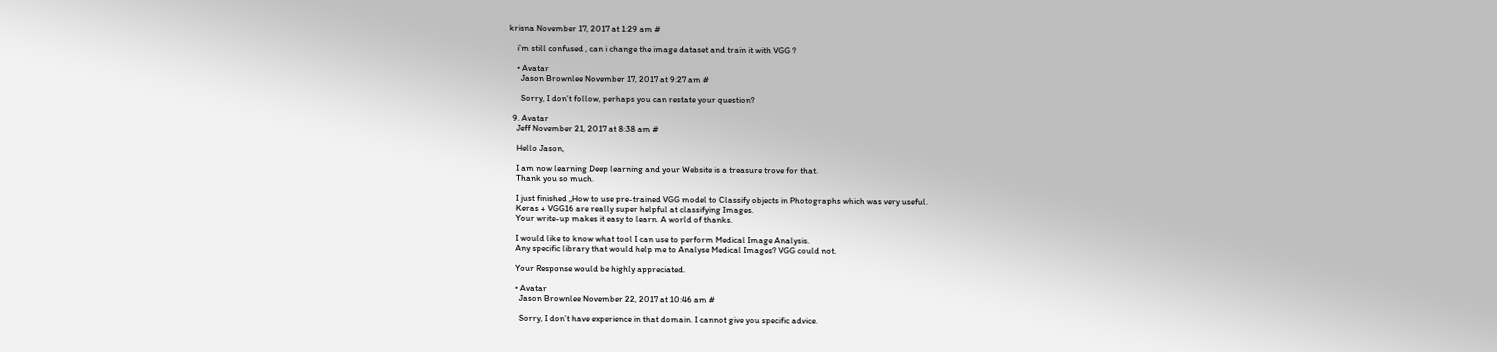krisna November 17, 2017 at 1:29 am #

    i’m still confused , can i change the image dataset and train it with VGG ?

    • Avatar
      Jason Brownlee November 17, 2017 at 9:27 am #

      Sorry, I don’t follow, perhaps you can restate your question?

  9. Avatar
    Jeff November 21, 2017 at 8:38 am #

    Hello Jason,

    I am now learning Deep learning and your Website is a treasure trove for that.
    Thank you so much.

    I just finished „How to use pre-trained VGG model to Classify objects in Photographs which was very useful.
    Keras + VGG16 are really super helpful at classifying Images.
    Your write-up makes it easy to learn. A world of thanks.

    I would like to know what tool I can use to perform Medical Image Analysis.
    Any specific library that would help me to Analyse Medical Images? VGG could not.

    Your Response would be highly appreciated.

    • Avatar
      Jason Brownlee November 22, 2017 at 10:46 am #

      Sorry, I don’t have experience in that domain. I cannot give you specific advice.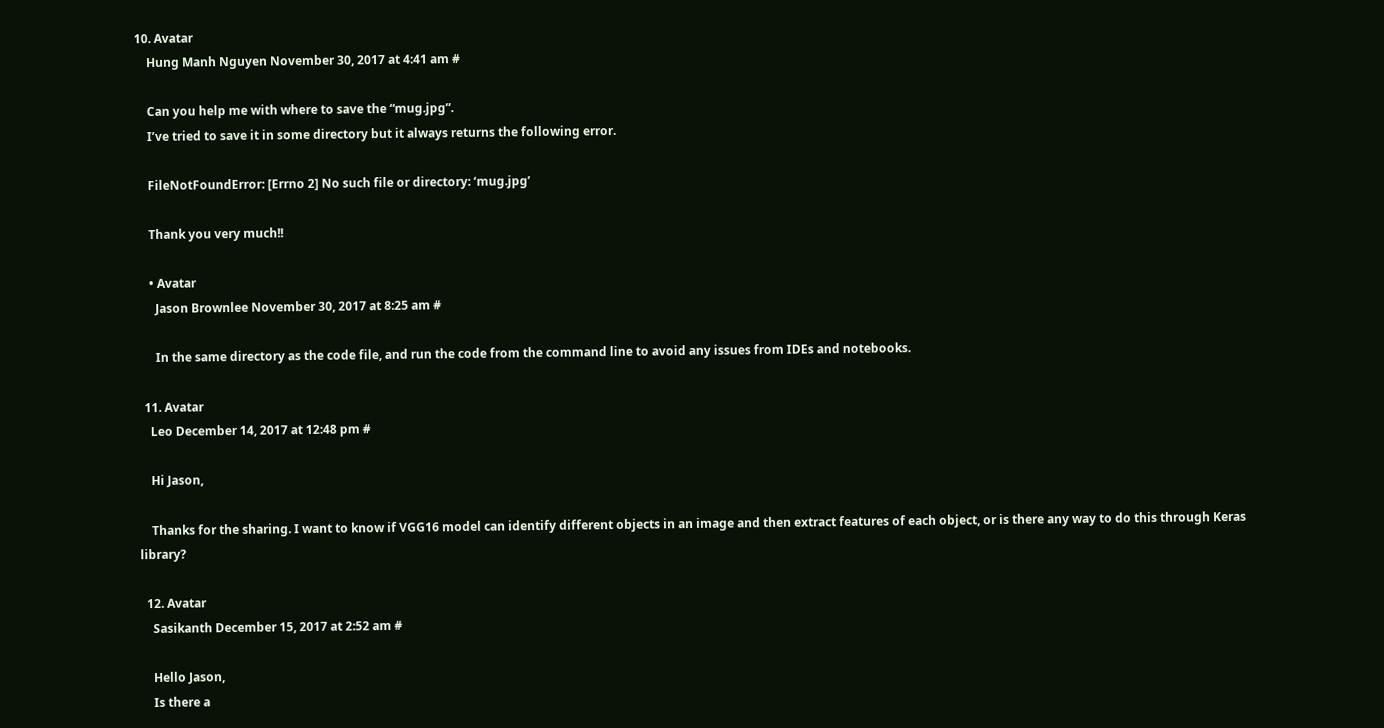10. Avatar
    Hung Manh Nguyen November 30, 2017 at 4:41 am #

    Can you help me with where to save the “mug.jpg”.
    I’ve tried to save it in some directory but it always returns the following error.

    FileNotFoundError: [Errno 2] No such file or directory: ‘mug.jpg’

    Thank you very much!!

    • Avatar
      Jason Brownlee November 30, 2017 at 8:25 am #

      In the same directory as the code file, and run the code from the command line to avoid any issues from IDEs and notebooks.

  11. Avatar
    Leo December 14, 2017 at 12:48 pm #

    Hi Jason,

    Thanks for the sharing. I want to know if VGG16 model can identify different objects in an image and then extract features of each object, or is there any way to do this through Keras library?

  12. Avatar
    Sasikanth December 15, 2017 at 2:52 am #

    Hello Jason,
    Is there a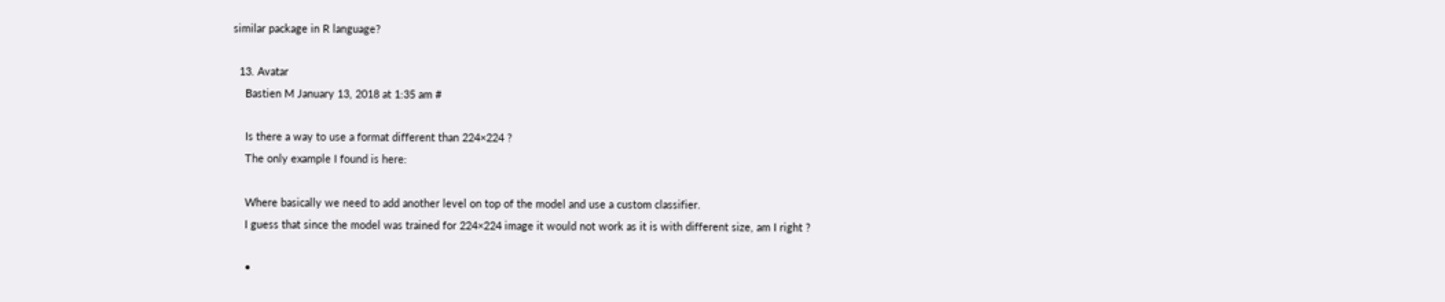similar package in R language?

  13. Avatar
    Bastien M January 13, 2018 at 1:35 am #

    Is there a way to use a format different than 224×224 ?
    The only example I found is here:

    Where basically we need to add another level on top of the model and use a custom classifier.
    I guess that since the model was trained for 224×224 image it would not work as it is with different size, am I right ?

    •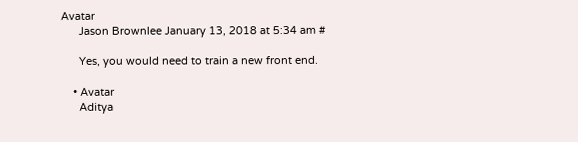Avatar
      Jason Brownlee January 13, 2018 at 5:34 am #

      Yes, you would need to train a new front end.

    • Avatar
      Aditya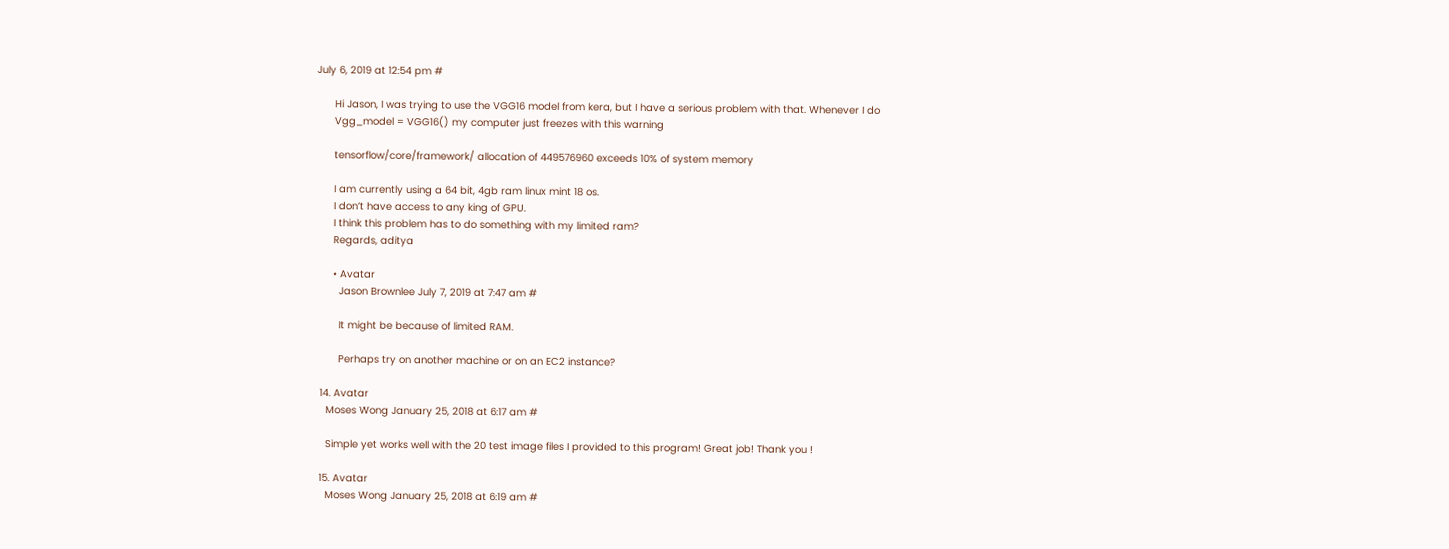July 6, 2019 at 12:54 pm #

      Hi Jason, I was trying to use the VGG16 model from kera, but I have a serious problem with that. Whenever I do
      Vgg_model = VGG16() my computer just freezes with this warning

      tensorflow/core/framework/ allocation of 449576960 exceeds 10% of system memory

      I am currently using a 64 bit, 4gb ram linux mint 18 os.
      I don’t have access to any king of GPU.
      I think this problem has to do something with my limited ram?
      Regards, aditya

      • Avatar
        Jason Brownlee July 7, 2019 at 7:47 am #

        It might be because of limited RAM.

        Perhaps try on another machine or on an EC2 instance?

  14. Avatar
    Moses Wong January 25, 2018 at 6:17 am #

    Simple yet works well with the 20 test image files I provided to this program! Great job! Thank you !

  15. Avatar
    Moses Wong January 25, 2018 at 6:19 am #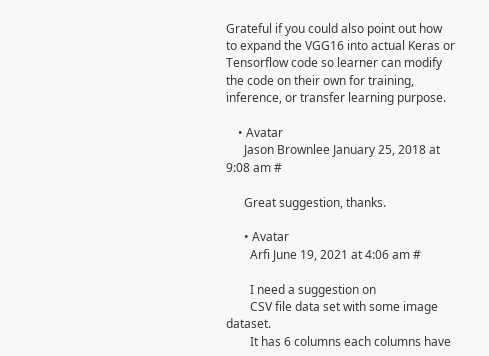Grateful if you could also point out how to expand the VGG16 into actual Keras or Tensorflow code so learner can modify the code on their own for training, inference, or transfer learning purpose.

    • Avatar
      Jason Brownlee January 25, 2018 at 9:08 am #

      Great suggestion, thanks.

      • Avatar
        Arfi June 19, 2021 at 4:06 am #

        I need a suggestion on
        CSV file data set with some image dataset.
        It has 6 columns each columns have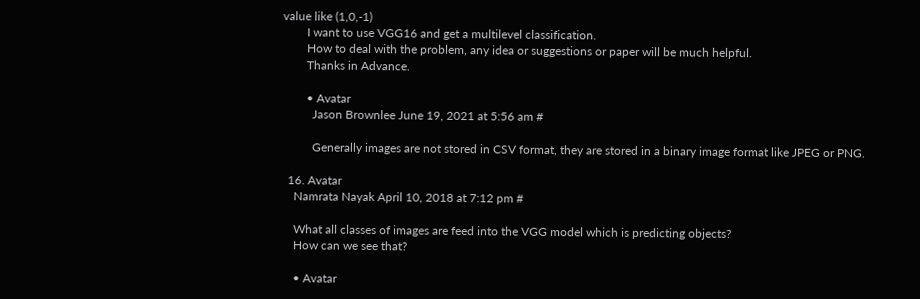value like (1,0,-1)
        I want to use VGG16 and get a multilevel classification.
        How to deal with the problem, any idea or suggestions or paper will be much helpful.
        Thanks in Advance.

        • Avatar
          Jason Brownlee June 19, 2021 at 5:56 am #

          Generally images are not stored in CSV format, they are stored in a binary image format like JPEG or PNG.

  16. Avatar
    Namrata Nayak April 10, 2018 at 7:12 pm #

    What all classes of images are feed into the VGG model which is predicting objects?
    How can we see that?

    • Avatar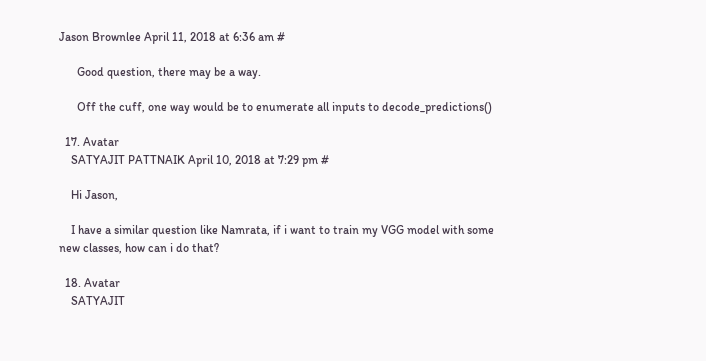Jason Brownlee April 11, 2018 at 6:36 am #

      Good question, there may be a way.

      Off the cuff, one way would be to enumerate all inputs to decode_predictions()

  17. Avatar
    SATYAJIT PATTNAIK April 10, 2018 at 7:29 pm #

    Hi Jason,

    I have a similar question like Namrata, if i want to train my VGG model with some new classes, how can i do that?

  18. Avatar
    SATYAJIT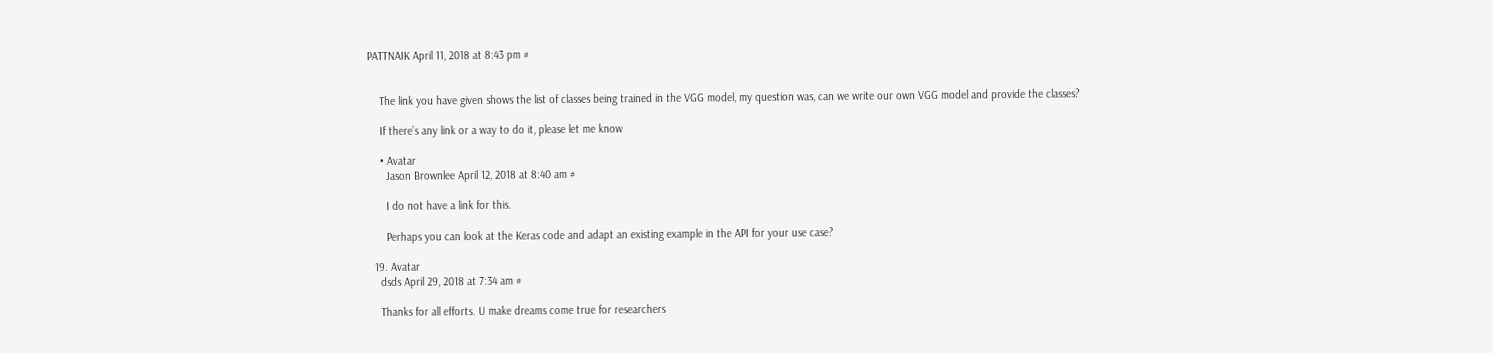PATTNAIK April 11, 2018 at 8:43 pm #


    The link you have given shows the list of classes being trained in the VGG model, my question was, can we write our own VGG model and provide the classes?

    If there’s any link or a way to do it, please let me know

    • Avatar
      Jason Brownlee April 12, 2018 at 8:40 am #

      I do not have a link for this.

      Perhaps you can look at the Keras code and adapt an existing example in the API for your use case?

  19. Avatar
    dsds April 29, 2018 at 7:34 am #

    Thanks for all efforts. U make dreams come true for researchers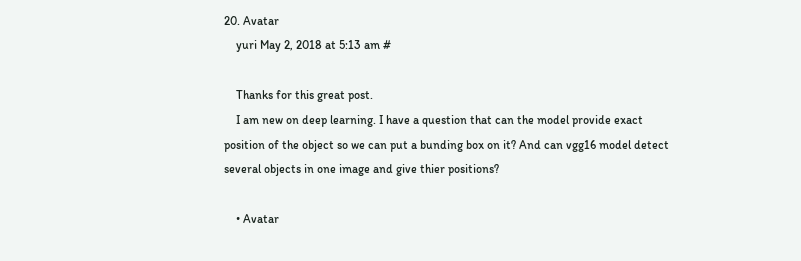20. Avatar
    yuri May 2, 2018 at 5:13 am #

    Thanks for this great post.
    I am new on deep learning. I have a question that can the model provide exact position of the object so we can put a bunding box on it? And can vgg16 model detect several objects in one image and give thier positions?

    • Avatar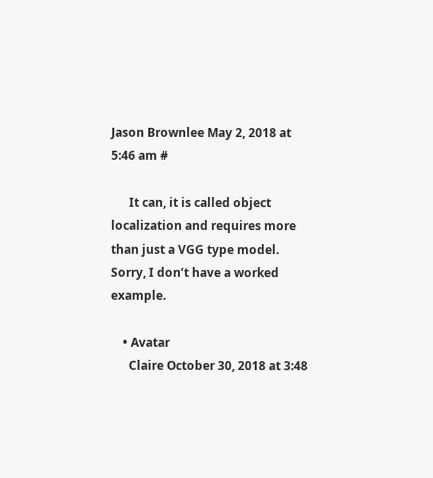Jason Brownlee May 2, 2018 at 5:46 am #

      It can, it is called object localization and requires more than just a VGG type model. Sorry, I don’t have a worked example.

    • Avatar
      Claire October 30, 2018 at 3:48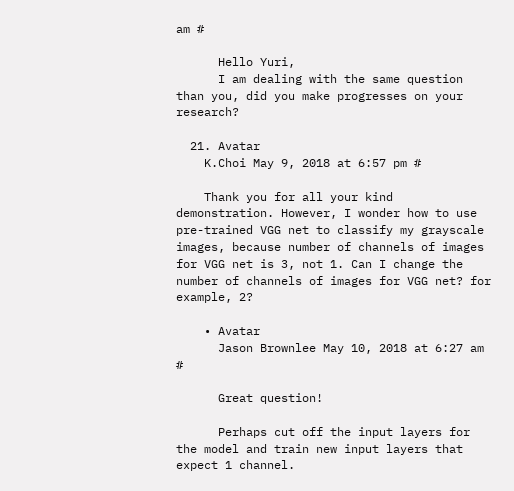am #

      Hello Yuri,
      I am dealing with the same question than you, did you make progresses on your research?

  21. Avatar
    K.Choi May 9, 2018 at 6:57 pm #

    Thank you for all your kind demonstration. However, I wonder how to use pre-trained VGG net to classify my grayscale images, because number of channels of images for VGG net is 3, not 1. Can I change the number of channels of images for VGG net? for example, 2?

    • Avatar
      Jason Brownlee May 10, 2018 at 6:27 am #

      Great question!

      Perhaps cut off the input layers for the model and train new input layers that expect 1 channel.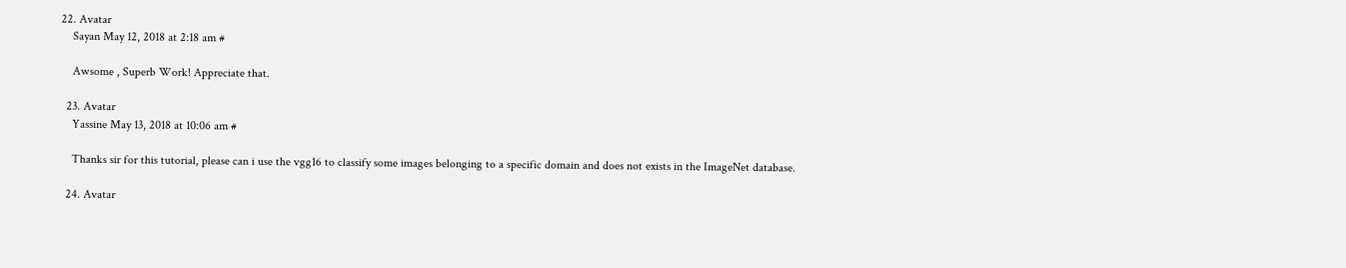22. Avatar
    Sayan May 12, 2018 at 2:18 am #

    Awsome , Superb Work! Appreciate that.

  23. Avatar
    Yassine May 13, 2018 at 10:06 am #

    Thanks sir for this tutorial, please can i use the vgg16 to classify some images belonging to a specific domain and does not exists in the ImageNet database.

  24. Avatar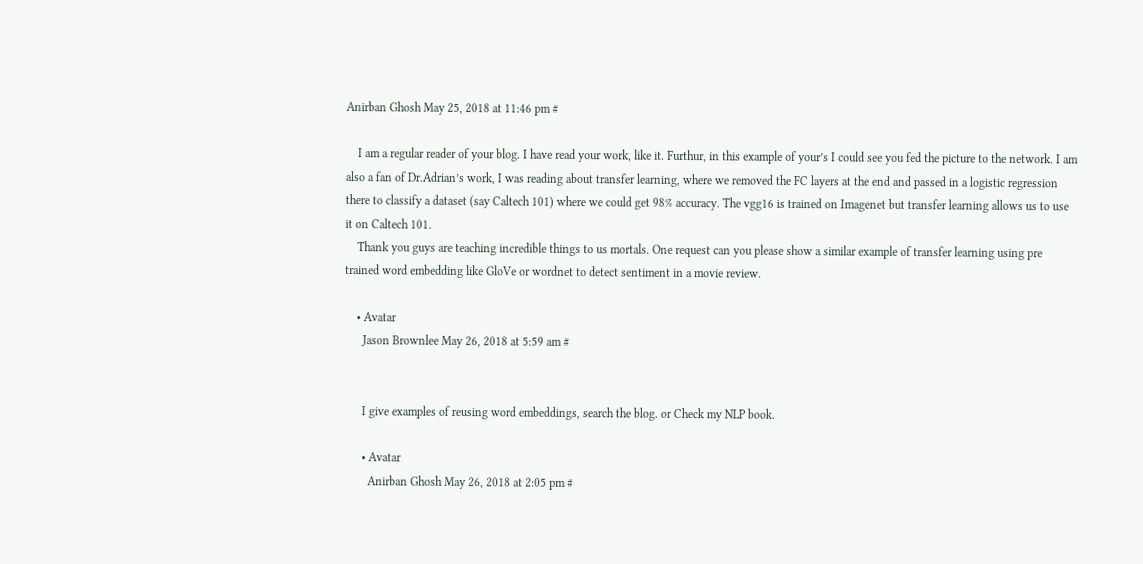Anirban Ghosh May 25, 2018 at 11:46 pm #

    I am a regular reader of your blog. I have read your work, like it. Furthur, in this example of your’s I could see you fed the picture to the network. I am also a fan of Dr.Adrian’s work, I was reading about transfer learning, where we removed the FC layers at the end and passed in a logistic regression there to classify a dataset (say Caltech 101) where we could get 98% accuracy. The vgg16 is trained on Imagenet but transfer learning allows us to use it on Caltech 101.
    Thank you guys are teaching incredible things to us mortals. One request can you please show a similar example of transfer learning using pre trained word embedding like GloVe or wordnet to detect sentiment in a movie review.

    • Avatar
      Jason Brownlee May 26, 2018 at 5:59 am #


      I give examples of reusing word embeddings, search the blog. or Check my NLP book.

      • Avatar
        Anirban Ghosh May 26, 2018 at 2:05 pm #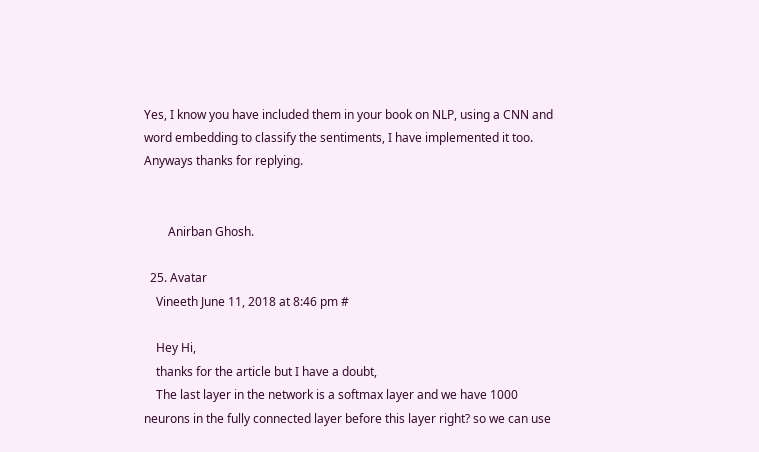Yes, I know you have included them in your book on NLP, using a CNN and word embedding to classify the sentiments, I have implemented it too. Anyways thanks for replying.


        Anirban Ghosh.

  25. Avatar
    Vineeth June 11, 2018 at 8:46 pm #

    Hey Hi,
    thanks for the article but I have a doubt,
    The last layer in the network is a softmax layer and we have 1000 neurons in the fully connected layer before this layer right? so we can use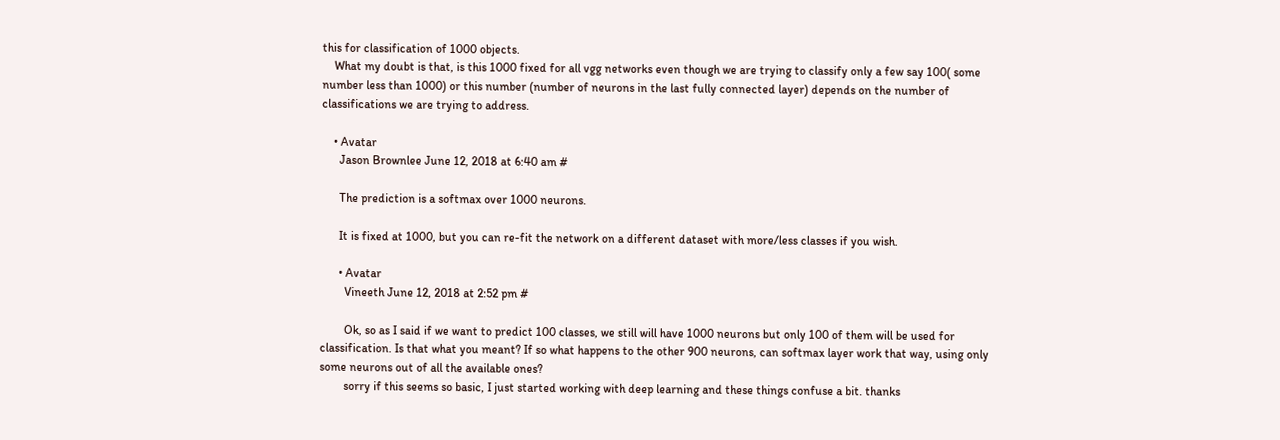this for classification of 1000 objects.
    What my doubt is that, is this 1000 fixed for all vgg networks even though we are trying to classify only a few say 100( some number less than 1000) or this number (number of neurons in the last fully connected layer) depends on the number of classifications we are trying to address.

    • Avatar
      Jason Brownlee June 12, 2018 at 6:40 am #

      The prediction is a softmax over 1000 neurons.

      It is fixed at 1000, but you can re-fit the network on a different dataset with more/less classes if you wish.

      • Avatar
        Vineeth June 12, 2018 at 2:52 pm #

        Ok, so as I said if we want to predict 100 classes, we still will have 1000 neurons but only 100 of them will be used for classification. Is that what you meant? If so what happens to the other 900 neurons, can softmax layer work that way, using only some neurons out of all the available ones?
        sorry if this seems so basic, I just started working with deep learning and these things confuse a bit. thanks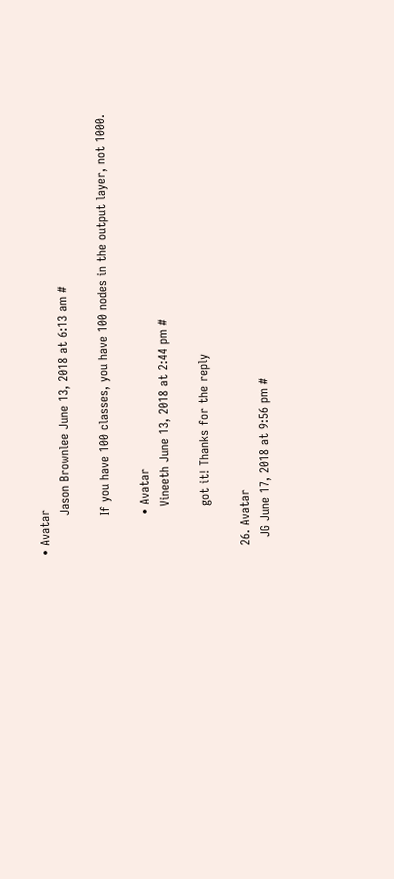• Avatar
          Jason Brownlee June 13, 2018 at 6:13 am #

          If you have 100 classes, you have 100 nodes in the output layer, not 1000.

          • Avatar
            Vineeth June 13, 2018 at 2:44 pm #

            got it! Thanks for the reply

  26. Avatar
    JG June 17, 2018 at 9:56 pm #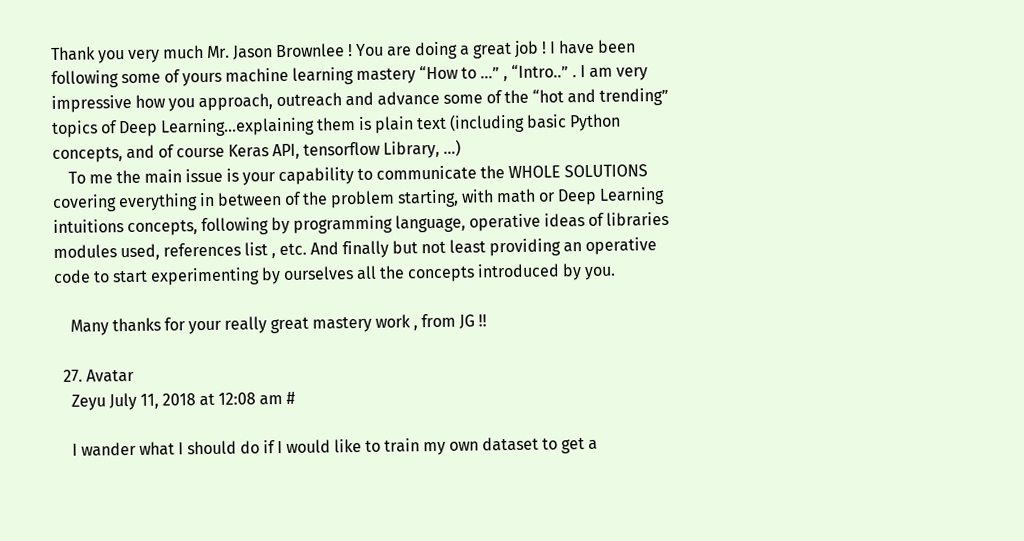Thank you very much Mr. Jason Brownlee ! You are doing a great job ! I have been following some of yours machine learning mastery “How to …” , “Intro..” . I am very impressive how you approach, outreach and advance some of the “hot and trending” topics of Deep Learning…explaining them is plain text (including basic Python concepts, and of course Keras API, tensorflow Library, …)
    To me the main issue is your capability to communicate the WHOLE SOLUTIONS covering everything in between of the problem starting, with math or Deep Learning intuitions concepts, following by programming language, operative ideas of libraries modules used, references list , etc. And finally but not least providing an operative code to start experimenting by ourselves all the concepts introduced by you.

    Many thanks for your really great mastery work , from JG !!

  27. Avatar
    Zeyu July 11, 2018 at 12:08 am #

    I wander what I should do if I would like to train my own dataset to get a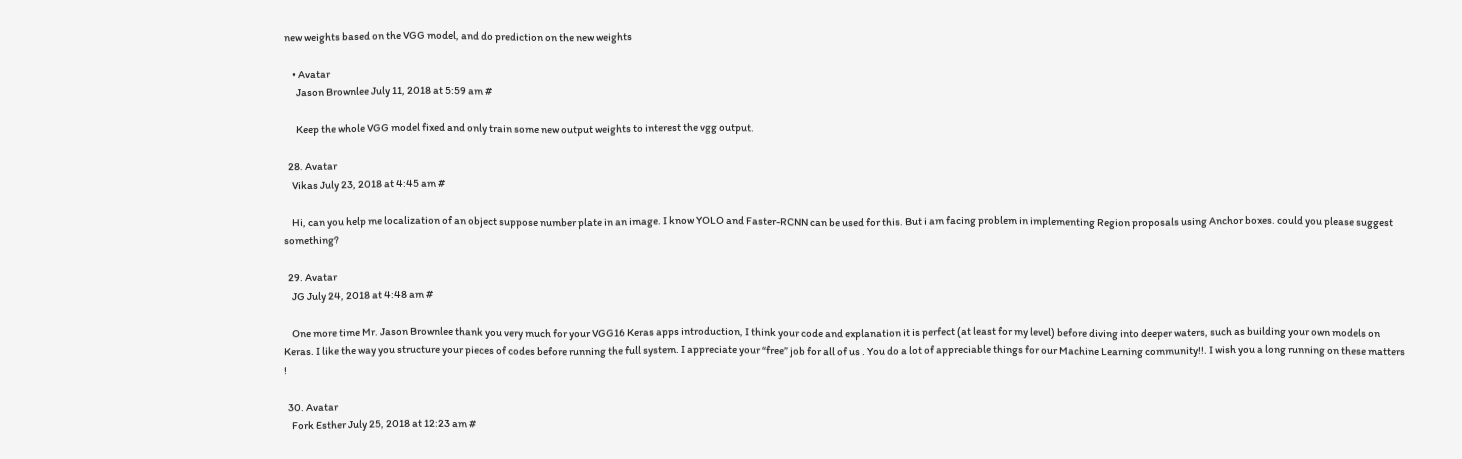new weights based on the VGG model, and do prediction on the new weights

    • Avatar
      Jason Brownlee July 11, 2018 at 5:59 am #

      Keep the whole VGG model fixed and only train some new output weights to interest the vgg output.

  28. Avatar
    Vikas July 23, 2018 at 4:45 am #

    Hi, can you help me localization of an object suppose number plate in an image. I know YOLO and Faster-RCNN can be used for this. But i am facing problem in implementing Region proposals using Anchor boxes. could you please suggest something?

  29. Avatar
    JG July 24, 2018 at 4:48 am #

    One more time Mr. Jason Brownlee thank you very much for your VGG16 Keras apps introduction, I think your code and explanation it is perfect (at least for my level) before diving into deeper waters, such as building your own models on Keras. I like the way you structure your pieces of codes before running the full system. I appreciate your “free” job for all of us . You do a lot of appreciable things for our Machine Learning community!!. I wish you a long running on these matters !

  30. Avatar
    Fork Esther July 25, 2018 at 12:23 am #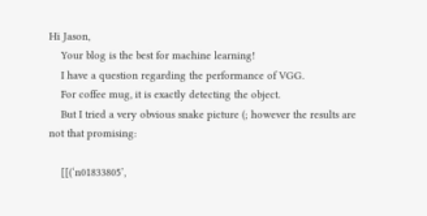Hi Jason,
    Your blog is the best for machine learning!
    I have a question regarding the performance of VGG.
    For coffee mug, it is exactly detecting the object.
    But I tried a very obvious snake picture (; however the results are not that promising:

    [[(‘n01833805’,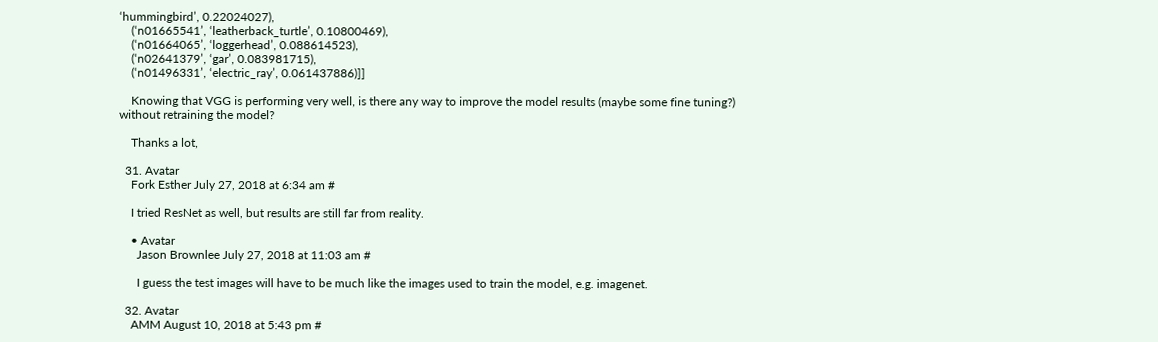‘hummingbird’, 0.22024027),
    (‘n01665541’, ‘leatherback_turtle’, 0.10800469),
    (‘n01664065’, ‘loggerhead’, 0.088614523),
    (‘n02641379’, ‘gar’, 0.083981715),
    (‘n01496331’, ‘electric_ray’, 0.061437886)]]

    Knowing that VGG is performing very well, is there any way to improve the model results (maybe some fine tuning?) without retraining the model?

    Thanks a lot,

  31. Avatar
    Fork Esther July 27, 2018 at 6:34 am #

    I tried ResNet as well, but results are still far from reality.

    • Avatar
      Jason Brownlee July 27, 2018 at 11:03 am #

      I guess the test images will have to be much like the images used to train the model, e.g. imagenet.

  32. Avatar
    AMM August 10, 2018 at 5:43 pm #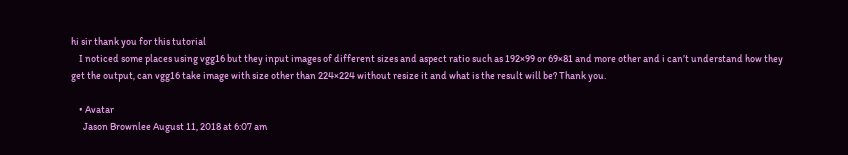hi sir thank you for this tutorial
    I noticed some places using vgg16 but they input images of different sizes and aspect ratio such as 192×99 or 69×81 and more other and i can’t understand how they get the output, can vgg16 take image with size other than 224×224 without resize it and what is the result will be? Thank you.

    • Avatar
      Jason Brownlee August 11, 2018 at 6:07 am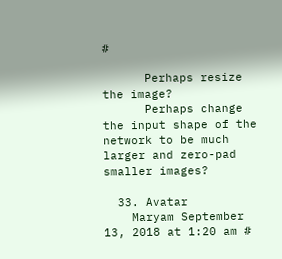#

      Perhaps resize the image?
      Perhaps change the input shape of the network to be much larger and zero-pad smaller images?

  33. Avatar
    Maryam September 13, 2018 at 1:20 am #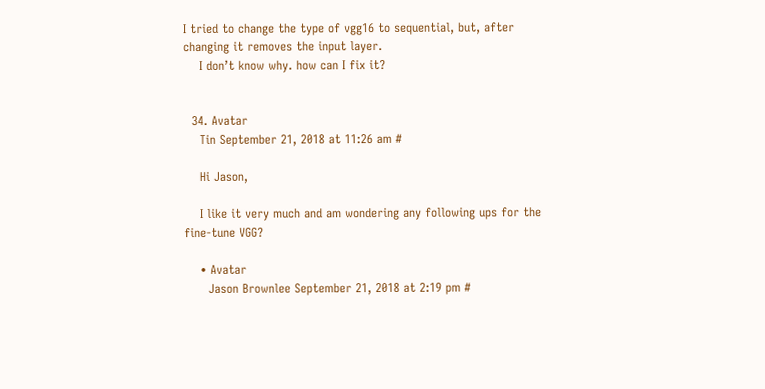I tried to change the type of vgg16 to sequential, but, after changing it removes the input layer.
    I don’t know why. how can I fix it?


  34. Avatar
    Tin September 21, 2018 at 11:26 am #

    Hi Jason,

    I like it very much and am wondering any following ups for the fine-tune VGG?

    • Avatar
      Jason Brownlee September 21, 2018 at 2:19 pm #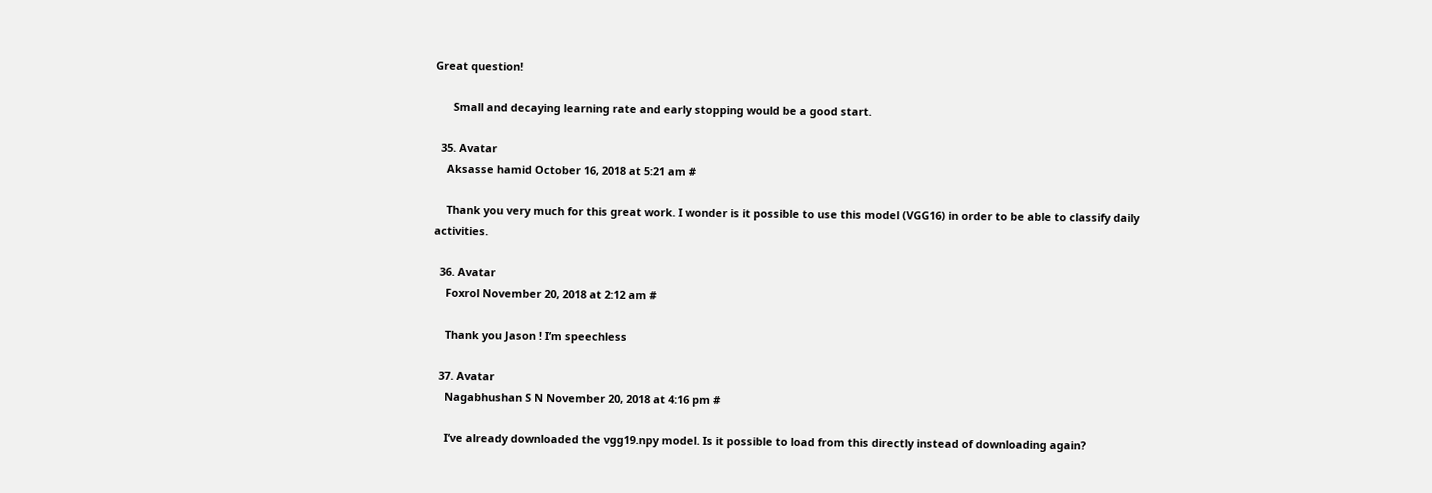Great question!

      Small and decaying learning rate and early stopping would be a good start.

  35. Avatar
    Aksasse hamid October 16, 2018 at 5:21 am #

    Thank you very much for this great work. I wonder is it possible to use this model (VGG16) in order to be able to classify daily activities.

  36. Avatar
    Foxrol November 20, 2018 at 2:12 am #

    Thank you Jason ! I’m speechless

  37. Avatar
    Nagabhushan S N November 20, 2018 at 4:16 pm #

    I’ve already downloaded the vgg19.npy model. Is it possible to load from this directly instead of downloading again?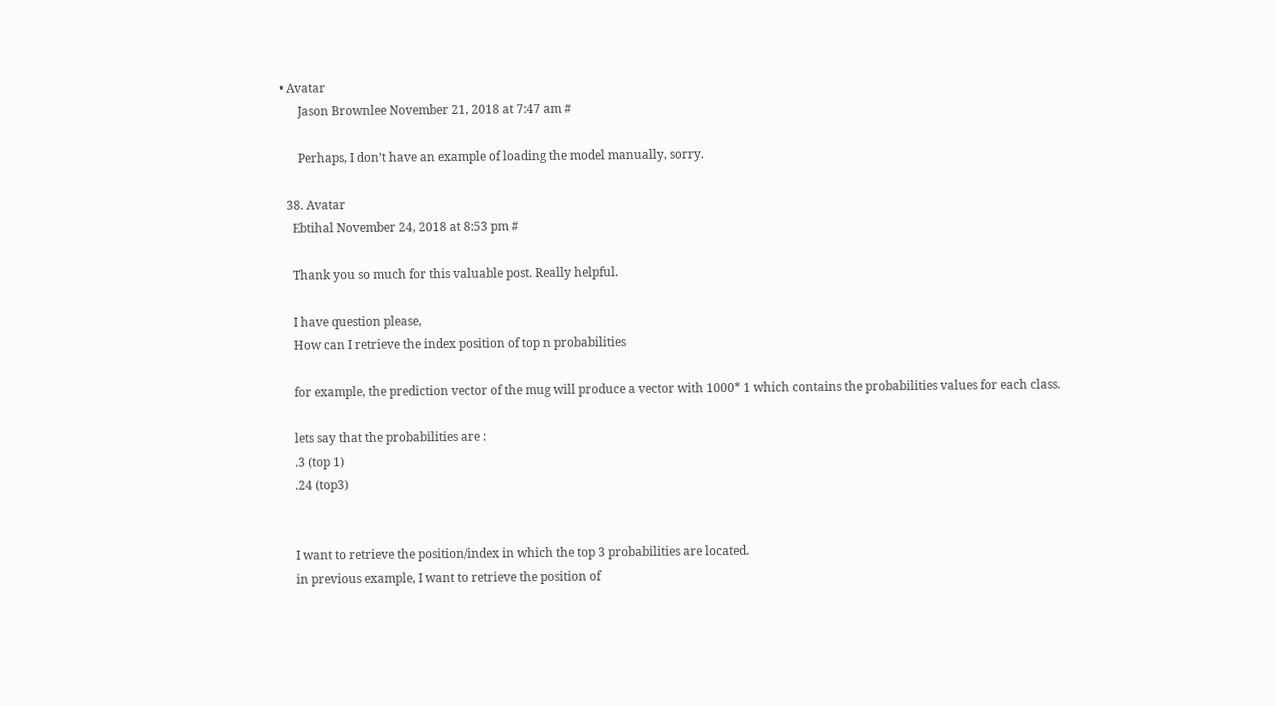• Avatar
      Jason Brownlee November 21, 2018 at 7:47 am #

      Perhaps, I don’t have an example of loading the model manually, sorry.

  38. Avatar
    Ebtihal November 24, 2018 at 8:53 pm #

    Thank you so much for this valuable post. Really helpful.

    I have question please,
    How can I retrieve the index position of top n probabilities

    for example, the prediction vector of the mug will produce a vector with 1000* 1 which contains the probabilities values for each class.

    lets say that the probabilities are :
    .3 (top 1)
    .24 (top3)


    I want to retrieve the position/index in which the top 3 probabilities are located.
    in previous example, I want to retrieve the position of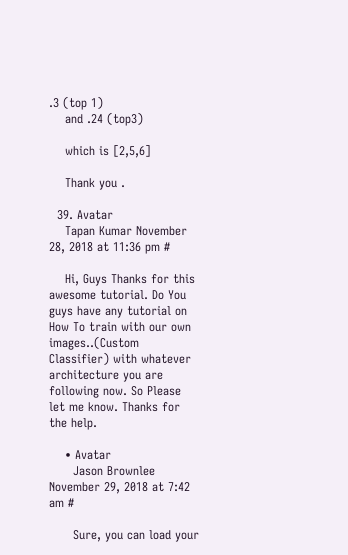.3 (top 1)
    and .24 (top3)

    which is [2,5,6]

    Thank you .

  39. Avatar
    Tapan Kumar November 28, 2018 at 11:36 pm #

    Hi, Guys Thanks for this awesome tutorial. Do You guys have any tutorial on How To train with our own images..(Custom Classifier) with whatever architecture you are following now. So Please let me know. Thanks for the help.

    • Avatar
      Jason Brownlee November 29, 2018 at 7:42 am #

      Sure, you can load your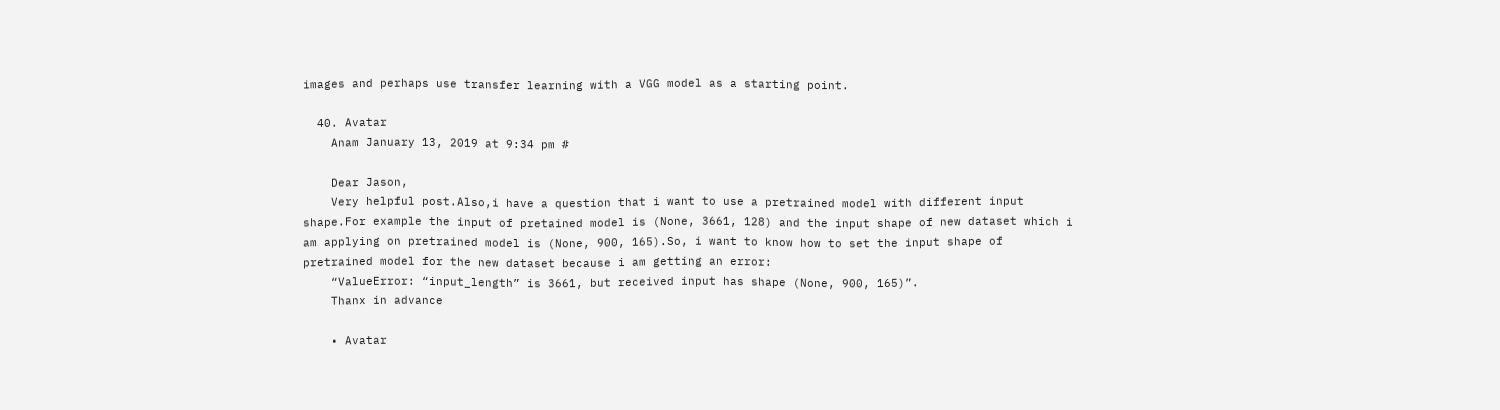images and perhaps use transfer learning with a VGG model as a starting point.

  40. Avatar
    Anam January 13, 2019 at 9:34 pm #

    Dear Jason,
    Very helpful post.Also,i have a question that i want to use a pretrained model with different input shape.For example the input of pretained model is (None, 3661, 128) and the input shape of new dataset which i am applying on pretrained model is (None, 900, 165).So, i want to know how to set the input shape of pretrained model for the new dataset because i am getting an error:
    “ValueError: “input_length” is 3661, but received input has shape (None, 900, 165)”.
    Thanx in advance

    • Avatar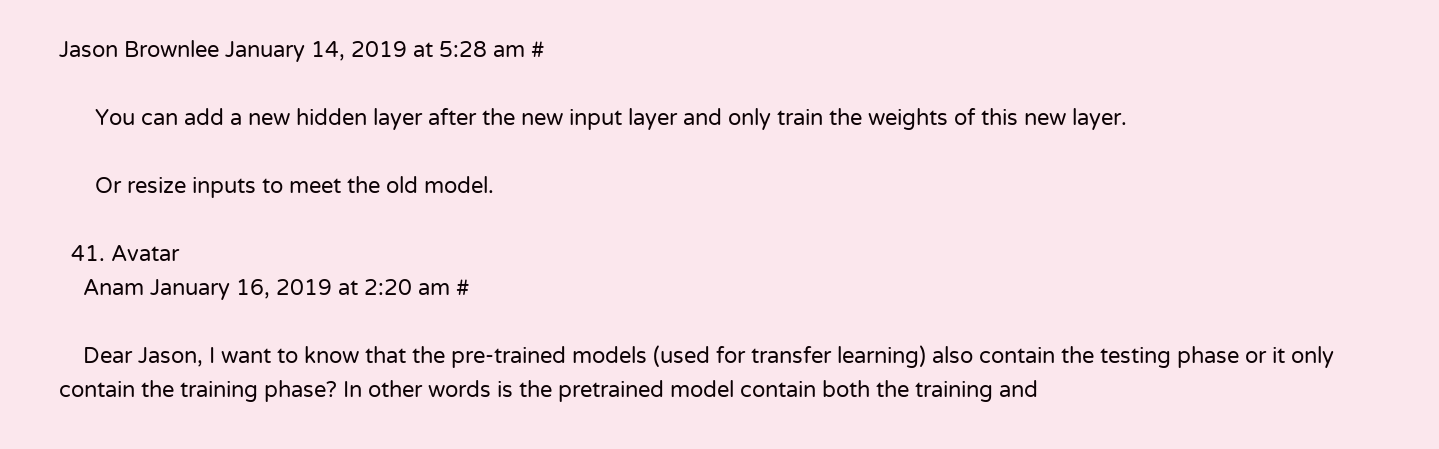Jason Brownlee January 14, 2019 at 5:28 am #

      You can add a new hidden layer after the new input layer and only train the weights of this new layer.

      Or resize inputs to meet the old model.

  41. Avatar
    Anam January 16, 2019 at 2:20 am #

    Dear Jason, I want to know that the pre-trained models (used for transfer learning) also contain the testing phase or it only contain the training phase? In other words is the pretrained model contain both the training and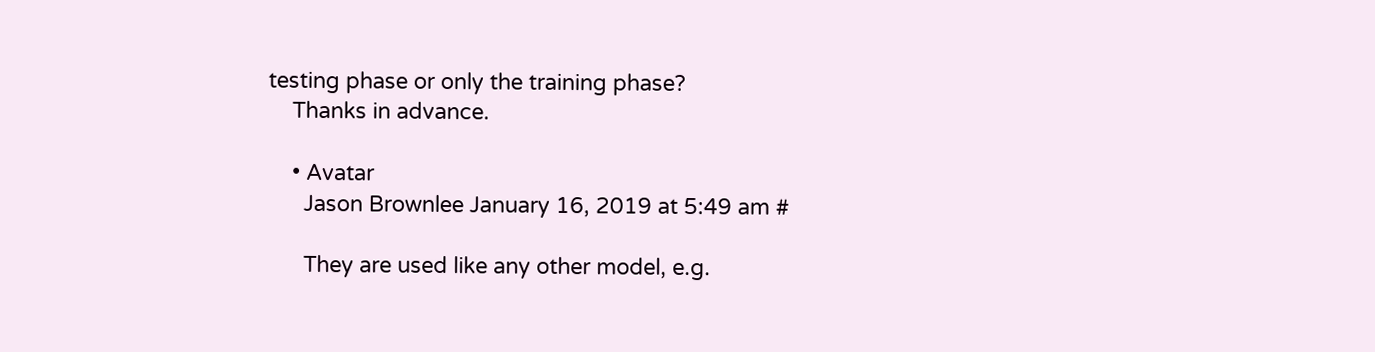testing phase or only the training phase?
    Thanks in advance.

    • Avatar
      Jason Brownlee January 16, 2019 at 5:49 am #

      They are used like any other model, e.g.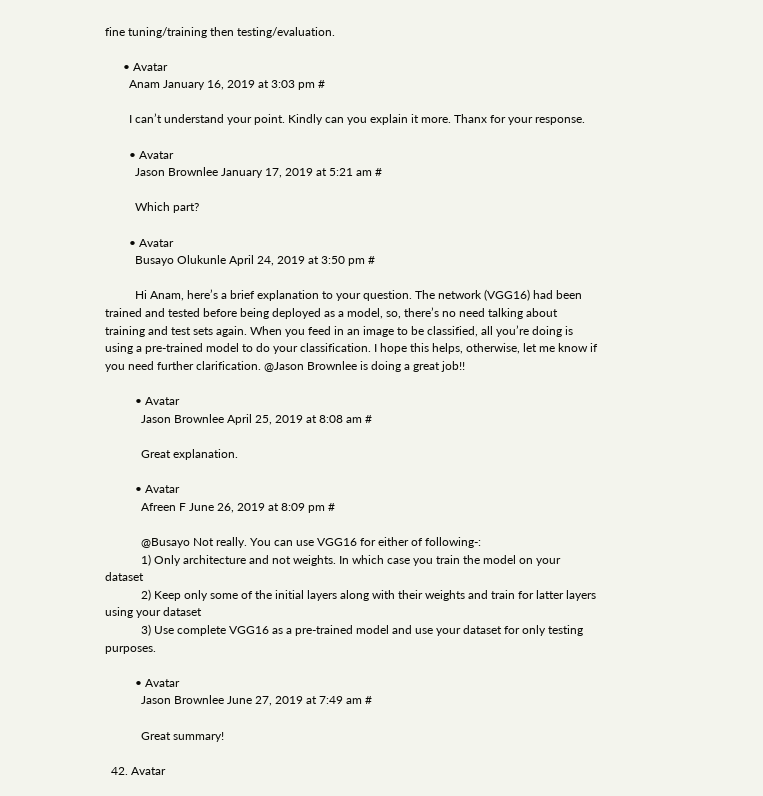fine tuning/training then testing/evaluation.

      • Avatar
        Anam January 16, 2019 at 3:03 pm #

        I can’t understand your point. Kindly can you explain it more. Thanx for your response.

        • Avatar
          Jason Brownlee January 17, 2019 at 5:21 am #

          Which part?

        • Avatar
          Busayo Olukunle April 24, 2019 at 3:50 pm #

          Hi Anam, here’s a brief explanation to your question. The network (VGG16) had been trained and tested before being deployed as a model, so, there’s no need talking about training and test sets again. When you feed in an image to be classified, all you’re doing is using a pre-trained model to do your classification. I hope this helps, otherwise, let me know if you need further clarification. @Jason Brownlee is doing a great job!!

          • Avatar
            Jason Brownlee April 25, 2019 at 8:08 am #

            Great explanation.

          • Avatar
            Afreen F June 26, 2019 at 8:09 pm #

            @Busayo Not really. You can use VGG16 for either of following-:
            1) Only architecture and not weights. In which case you train the model on your dataset
            2) Keep only some of the initial layers along with their weights and train for latter layers using your dataset
            3) Use complete VGG16 as a pre-trained model and use your dataset for only testing purposes.

          • Avatar
            Jason Brownlee June 27, 2019 at 7:49 am #

            Great summary!

  42. Avatar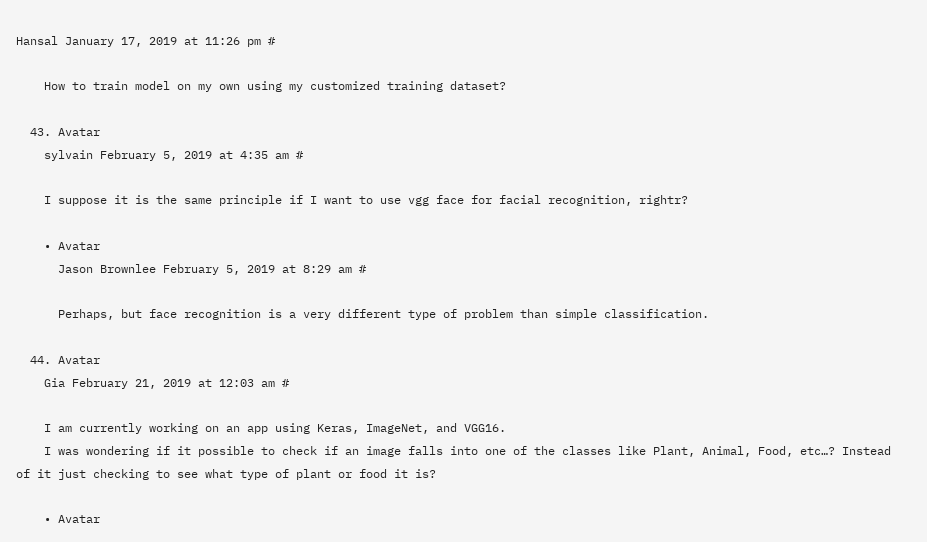Hansal January 17, 2019 at 11:26 pm #

    How to train model on my own using my customized training dataset?

  43. Avatar
    sylvain February 5, 2019 at 4:35 am #

    I suppose it is the same principle if I want to use vgg face for facial recognition, rightr?

    • Avatar
      Jason Brownlee February 5, 2019 at 8:29 am #

      Perhaps, but face recognition is a very different type of problem than simple classification.

  44. Avatar
    Gia February 21, 2019 at 12:03 am #

    I am currently working on an app using Keras, ImageNet, and VGG16.
    I was wondering if it possible to check if an image falls into one of the classes like Plant, Animal, Food, etc…? Instead of it just checking to see what type of plant or food it is?

    • Avatar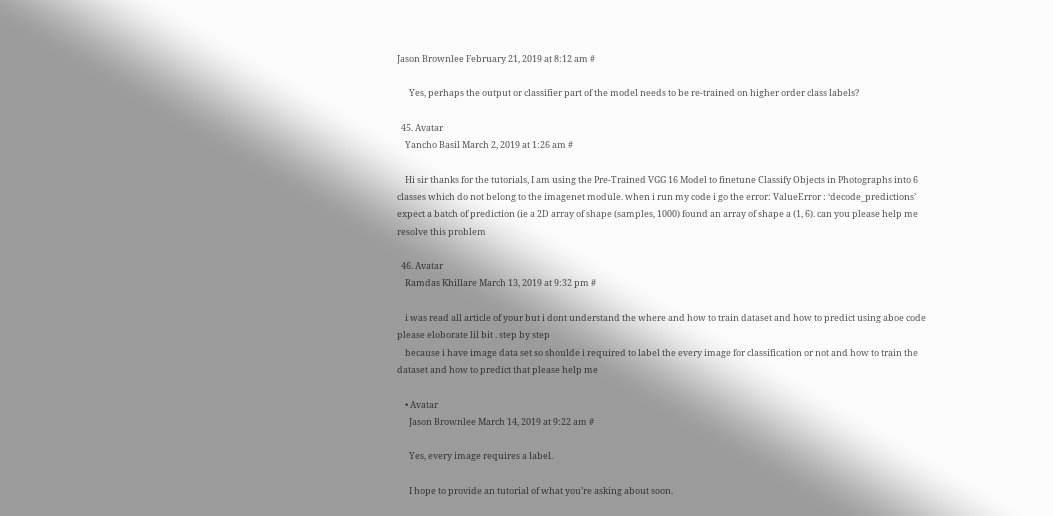Jason Brownlee February 21, 2019 at 8:12 am #

      Yes, perhaps the output or classifier part of the model needs to be re-trained on higher order class labels?

  45. Avatar
    Yancho Basil March 2, 2019 at 1:26 am #

    Hi sir thanks for the tutorials, I am using the Pre-Trained VGG 16 Model to finetune Classify Objects in Photographs into 6 classes which do not belong to the imagenet module. when i run my code i go the error: ValueError : ‘decode_predictions’ expect a batch of prediction (ie a 2D array of shape (samples, 1000) found an array of shape a (1, 6). can you please help me resolve this problem

  46. Avatar
    Ramdas Khillare March 13, 2019 at 9:32 pm #

    i was read all article of your but i dont understand the where and how to train dataset and how to predict using aboe code please eloborate lil bit . step by step
    because i have image data set so shoulde i required to label the every image for classification or not and how to train the dataset and how to predict that please help me

    • Avatar
      Jason Brownlee March 14, 2019 at 9:22 am #

      Yes, every image requires a label.

      I hope to provide an tutorial of what you’re asking about soon.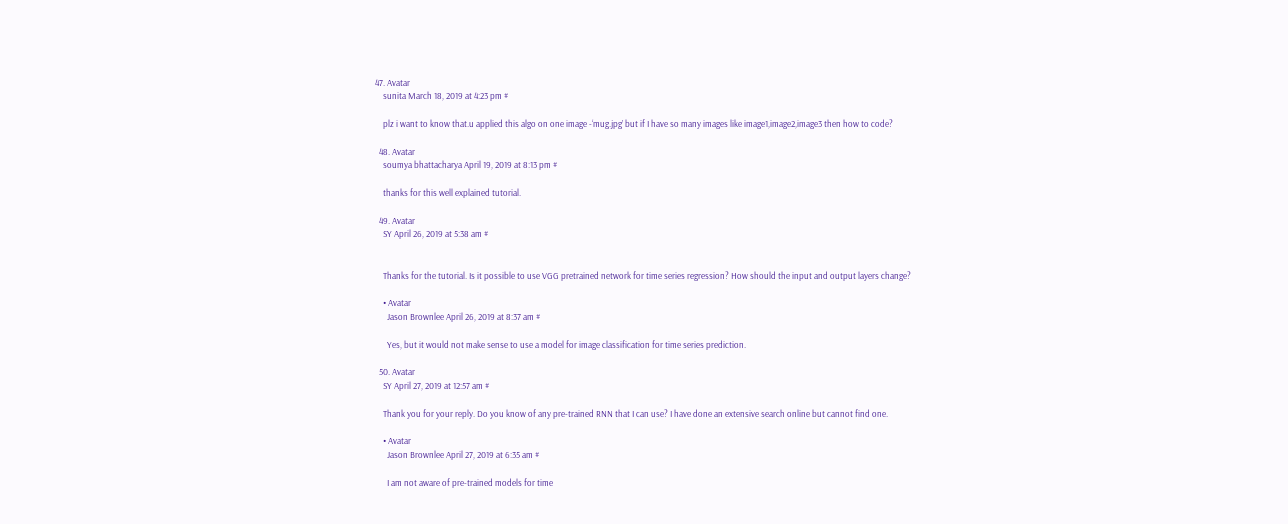47. Avatar
    sunita March 18, 2019 at 4:23 pm #

    plz i want to know that.u applied this algo on one image -‘mug.jpg’ but if I have so many images like image1,image2,image3 then how to code?

  48. Avatar
    soumya bhattacharya April 19, 2019 at 8:13 pm #

    thanks for this well explained tutorial.

  49. Avatar
    SY April 26, 2019 at 5:38 am #


    Thanks for the tutorial. Is it possible to use VGG pretrained network for time series regression? How should the input and output layers change?

    • Avatar
      Jason Brownlee April 26, 2019 at 8:37 am #

      Yes, but it would not make sense to use a model for image classification for time series prediction.

  50. Avatar
    SY April 27, 2019 at 12:57 am #

    Thank you for your reply. Do you know of any pre-trained RNN that I can use? I have done an extensive search online but cannot find one.

    • Avatar
      Jason Brownlee April 27, 2019 at 6:35 am #

      I am not aware of pre-trained models for time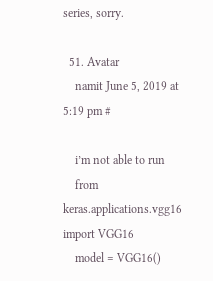series, sorry.

  51. Avatar
    namit June 5, 2019 at 5:19 pm #

    i’m not able to run
    from keras.applications.vgg16 import VGG16
    model = VGG16()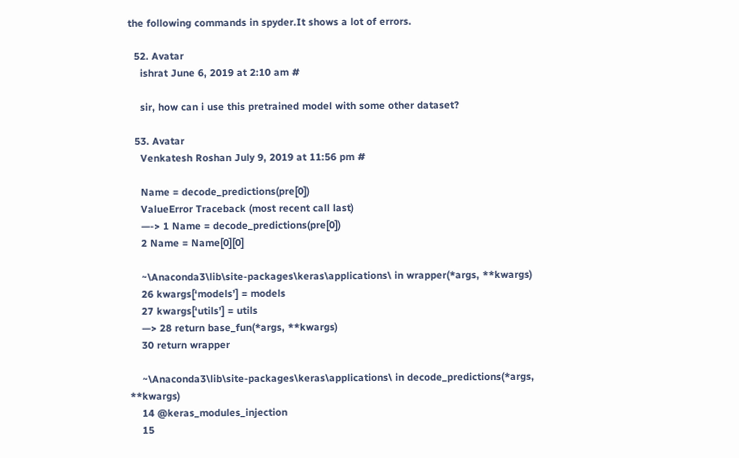the following commands in spyder.It shows a lot of errors.

  52. Avatar
    ishrat June 6, 2019 at 2:10 am #

    sir, how can i use this pretrained model with some other dataset?

  53. Avatar
    Venkatesh Roshan July 9, 2019 at 11:56 pm #

    Name = decode_predictions(pre[0])
    ValueError Traceback (most recent call last)
    —-> 1 Name = decode_predictions(pre[0])
    2 Name = Name[0][0]

    ~\Anaconda3\lib\site-packages\keras\applications\ in wrapper(*args, **kwargs)
    26 kwargs[‘models’] = models
    27 kwargs[‘utils’] = utils
    —> 28 return base_fun(*args, **kwargs)
    30 return wrapper

    ~\Anaconda3\lib\site-packages\keras\applications\ in decode_predictions(*args, **kwargs)
    14 @keras_modules_injection
    15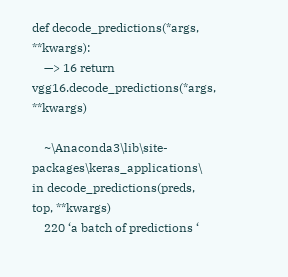def decode_predictions(*args, **kwargs):
    —> 16 return vgg16.decode_predictions(*args, **kwargs)

    ~\Anaconda3\lib\site-packages\keras_applications\ in decode_predictions(preds, top, **kwargs)
    220 ‘a batch of predictions ‘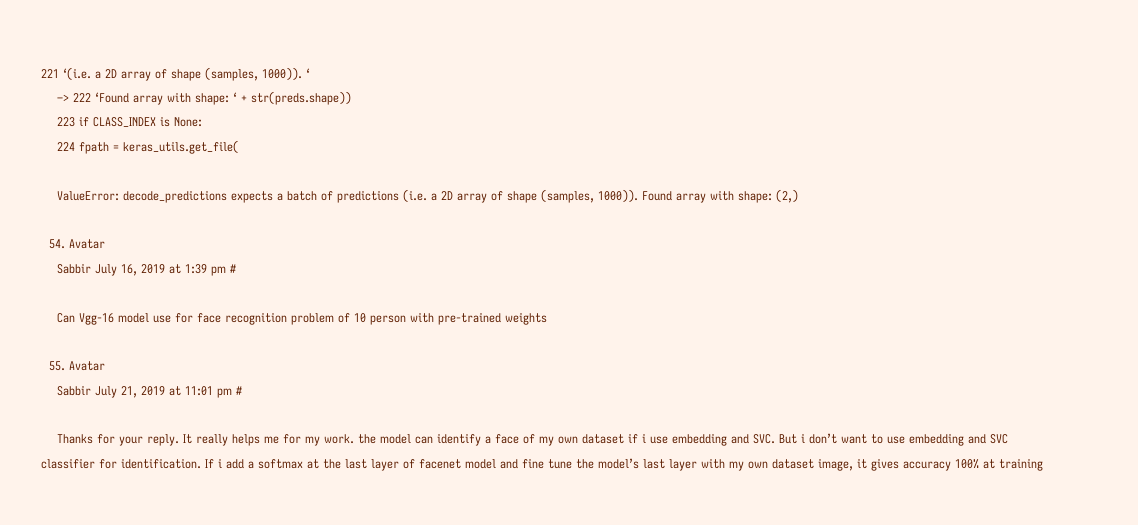221 ‘(i.e. a 2D array of shape (samples, 1000)). ‘
    –> 222 ‘Found array with shape: ‘ + str(preds.shape))
    223 if CLASS_INDEX is None:
    224 fpath = keras_utils.get_file(

    ValueError: decode_predictions expects a batch of predictions (i.e. a 2D array of shape (samples, 1000)). Found array with shape: (2,)

  54. Avatar
    Sabbir July 16, 2019 at 1:39 pm #

    Can Vgg-16 model use for face recognition problem of 10 person with pre-trained weights

  55. Avatar
    Sabbir July 21, 2019 at 11:01 pm #

    Thanks for your reply. It really helps me for my work. the model can identify a face of my own dataset if i use embedding and SVC. But i don’t want to use embedding and SVC classifier for identification. If i add a softmax at the last layer of facenet model and fine tune the model’s last layer with my own dataset image, it gives accuracy 100% at training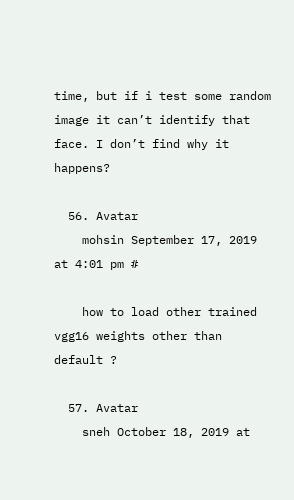time, but if i test some random image it can’t identify that face. I don’t find why it happens?

  56. Avatar
    mohsin September 17, 2019 at 4:01 pm #

    how to load other trained vgg16 weights other than default ?

  57. Avatar
    sneh October 18, 2019 at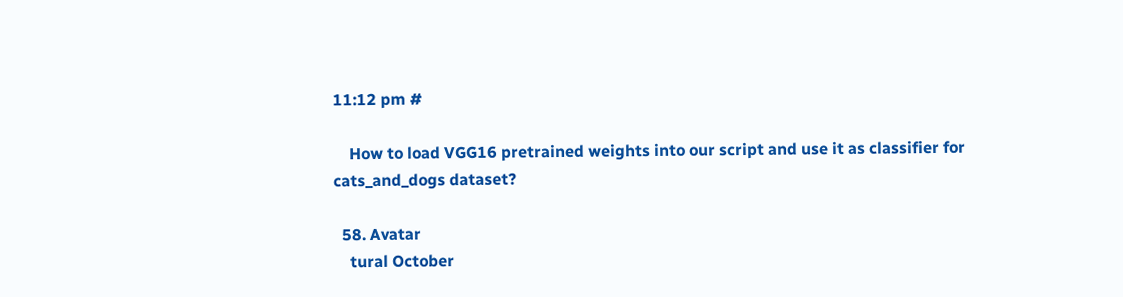11:12 pm #

    How to load VGG16 pretrained weights into our script and use it as classifier for cats_and_dogs dataset?

  58. Avatar
    tural October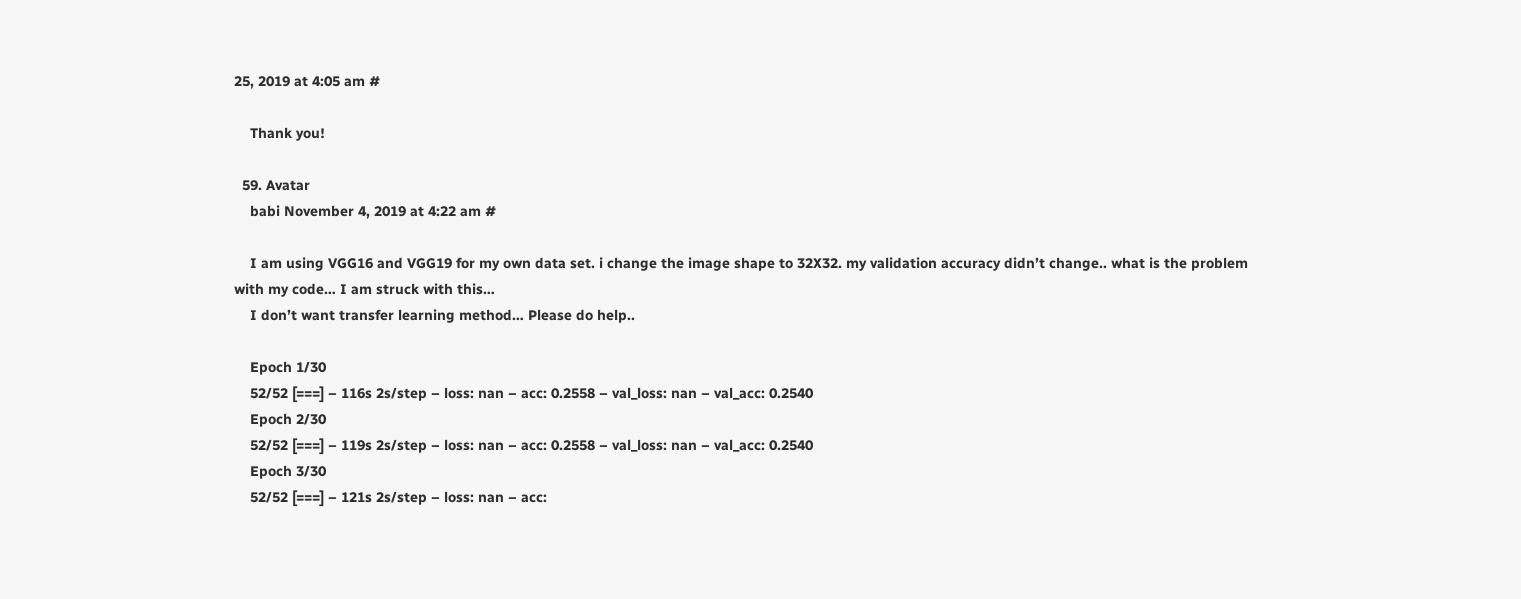25, 2019 at 4:05 am #

    Thank you!

  59. Avatar
    babi November 4, 2019 at 4:22 am #

    I am using VGG16 and VGG19 for my own data set. i change the image shape to 32X32. my validation accuracy didn’t change.. what is the problem with my code… I am struck with this…
    I don’t want transfer learning method… Please do help..

    Epoch 1/30
    52/52 [===] – 116s 2s/step – loss: nan – acc: 0.2558 – val_loss: nan – val_acc: 0.2540
    Epoch 2/30
    52/52 [===] – 119s 2s/step – loss: nan – acc: 0.2558 – val_loss: nan – val_acc: 0.2540
    Epoch 3/30
    52/52 [===] – 121s 2s/step – loss: nan – acc: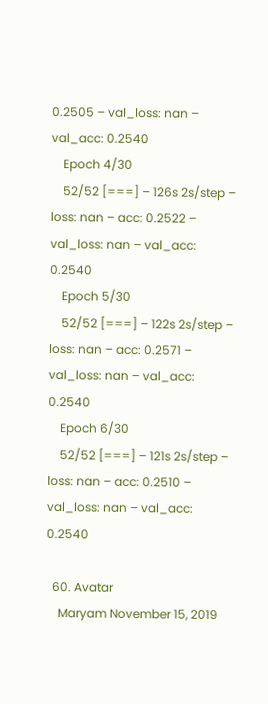0.2505 – val_loss: nan – val_acc: 0.2540
    Epoch 4/30
    52/52 [===] – 126s 2s/step – loss: nan – acc: 0.2522 – val_loss: nan – val_acc: 0.2540
    Epoch 5/30
    52/52 [===] – 122s 2s/step – loss: nan – acc: 0.2571 – val_loss: nan – val_acc: 0.2540
    Epoch 6/30
    52/52 [===] – 121s 2s/step – loss: nan – acc: 0.2510 – val_loss: nan – val_acc: 0.2540

  60. Avatar
    Maryam November 15, 2019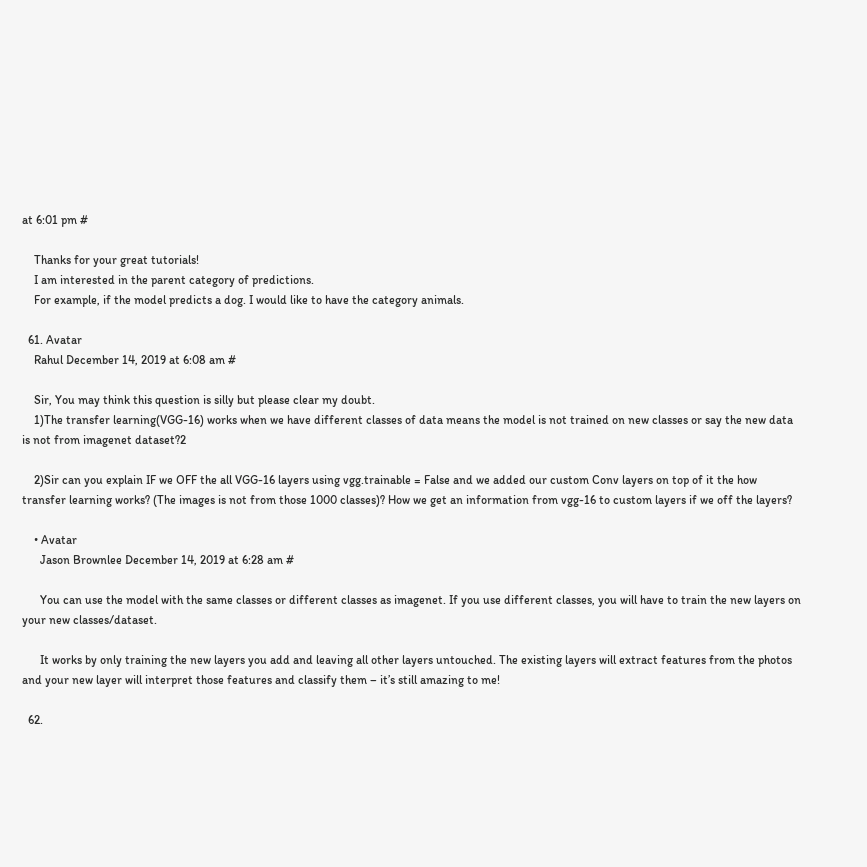at 6:01 pm #

    Thanks for your great tutorials!
    I am interested in the parent category of predictions.
    For example, if the model predicts a dog. I would like to have the category animals.

  61. Avatar
    Rahul December 14, 2019 at 6:08 am #

    Sir, You may think this question is silly but please clear my doubt.
    1)The transfer learning(VGG-16) works when we have different classes of data means the model is not trained on new classes or say the new data is not from imagenet dataset?2

    2)Sir can you explain IF we OFF the all VGG-16 layers using vgg.trainable = False and we added our custom Conv layers on top of it the how transfer learning works? (The images is not from those 1000 classes)? How we get an information from vgg-16 to custom layers if we off the layers?

    • Avatar
      Jason Brownlee December 14, 2019 at 6:28 am #

      You can use the model with the same classes or different classes as imagenet. If you use different classes, you will have to train the new layers on your new classes/dataset.

      It works by only training the new layers you add and leaving all other layers untouched. The existing layers will extract features from the photos and your new layer will interpret those features and classify them – it’s still amazing to me!

  62.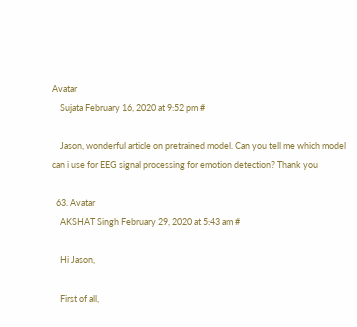Avatar
    Sujata February 16, 2020 at 9:52 pm #

    Jason, wonderful article on pretrained model. Can you tell me which model can i use for EEG signal processing for emotion detection? Thank you

  63. Avatar
    AKSHAT Singh February 29, 2020 at 5:43 am #

    Hi Jason,

    First of all,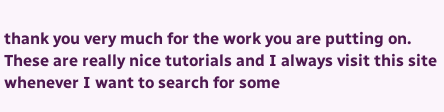thank you very much for the work you are putting on. These are really nice tutorials and I always visit this site whenever I want to search for some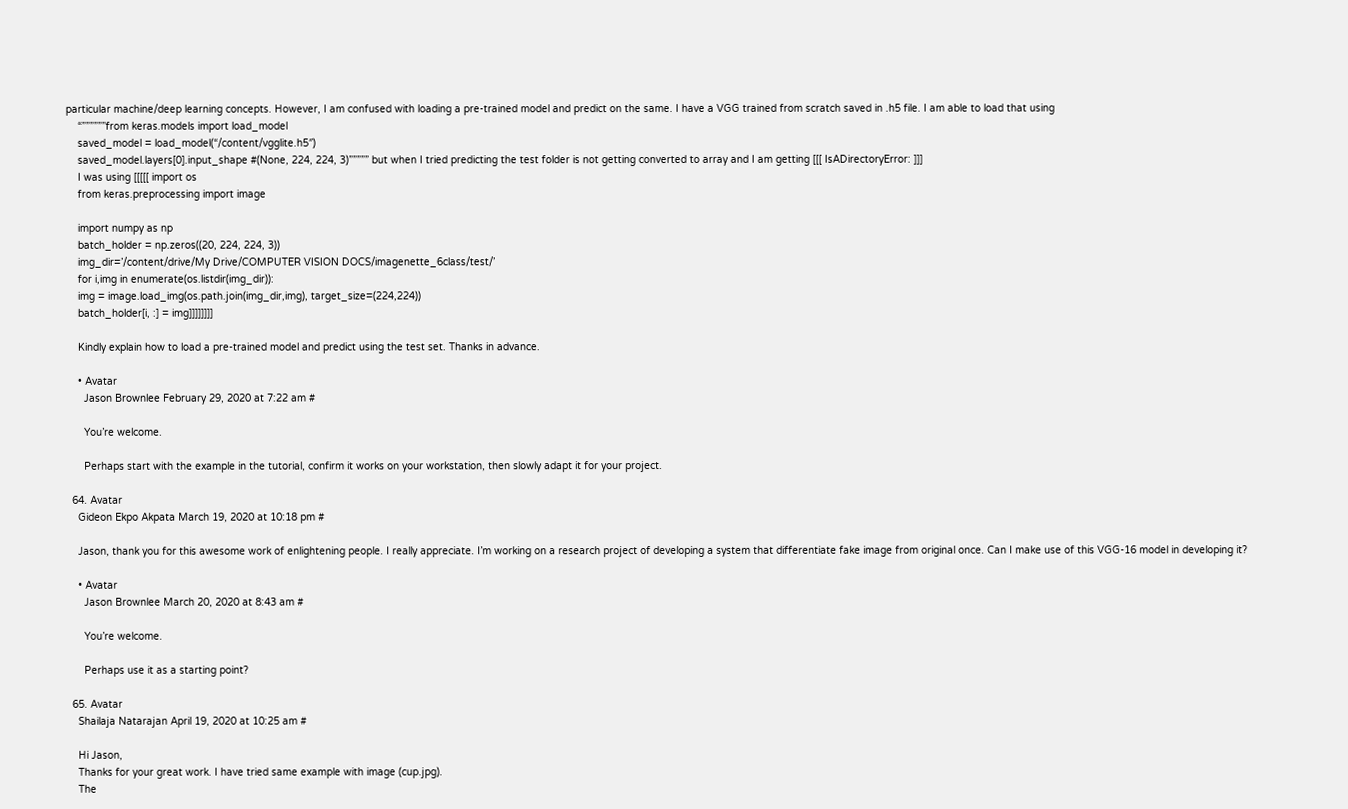particular machine/deep learning concepts. However, I am confused with loading a pre-trained model and predict on the same. I have a VGG trained from scratch saved in .h5 file. I am able to load that using
    “””””””from keras.models import load_model
    saved_model = load_model(“/content/vgglite.h5″)
    saved_model.layers[0].input_shape #(None, 224, 224, 3)””””” but when I tried predicting the test folder is not getting converted to array and I am getting [[[ IsADirectoryError: ]]]
    I was using [[[[[ import os
    from keras.preprocessing import image

    import numpy as np
    batch_holder = np.zeros((20, 224, 224, 3))
    img_dir=’/content/drive/My Drive/COMPUTER VISION DOCS/imagenette_6class/test/’
    for i,img in enumerate(os.listdir(img_dir)):
    img = image.load_img(os.path.join(img_dir,img), target_size=(224,224))
    batch_holder[i, :] = img]]]]]]]]

    Kindly explain how to load a pre-trained model and predict using the test set. Thanks in advance.

    • Avatar
      Jason Brownlee February 29, 2020 at 7:22 am #

      You’re welcome.

      Perhaps start with the example in the tutorial, confirm it works on your workstation, then slowly adapt it for your project.

  64. Avatar
    Gideon Ekpo Akpata March 19, 2020 at 10:18 pm #

    Jason, thank you for this awesome work of enlightening people. I really appreciate. I’m working on a research project of developing a system that differentiate fake image from original once. Can I make use of this VGG-16 model in developing it?

    • Avatar
      Jason Brownlee March 20, 2020 at 8:43 am #

      You’re welcome.

      Perhaps use it as a starting point?

  65. Avatar
    Shailaja Natarajan April 19, 2020 at 10:25 am #

    Hi Jason,
    Thanks for your great work. I have tried same example with image (cup.jpg).
    The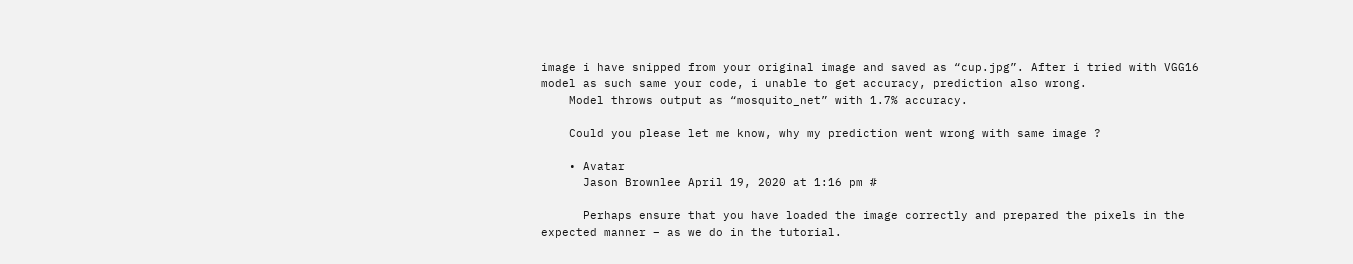image i have snipped from your original image and saved as “cup.jpg”. After i tried with VGG16 model as such same your code, i unable to get accuracy, prediction also wrong.
    Model throws output as “mosquito_net” with 1.7% accuracy.

    Could you please let me know, why my prediction went wrong with same image ?

    • Avatar
      Jason Brownlee April 19, 2020 at 1:16 pm #

      Perhaps ensure that you have loaded the image correctly and prepared the pixels in the expected manner – as we do in the tutorial.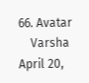66. Avatar
    Varsha April 20,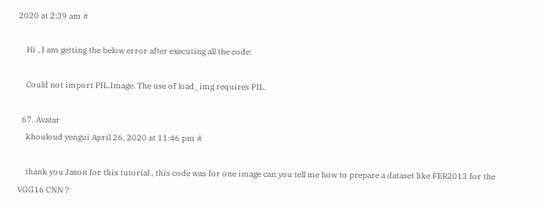2020 at 2:39 am #

    Hi , I am getting the below error after executing all the code:

    Could not import PIL.Image. The use of load_img requires PIL.

  67. Avatar
    khouloud yengui April 26, 2020 at 11:46 pm #

    thank you Jason for this tutorial , this code was for one image can you tell me how to prepare a dataset like FER2013 for the VGG16 CNN ?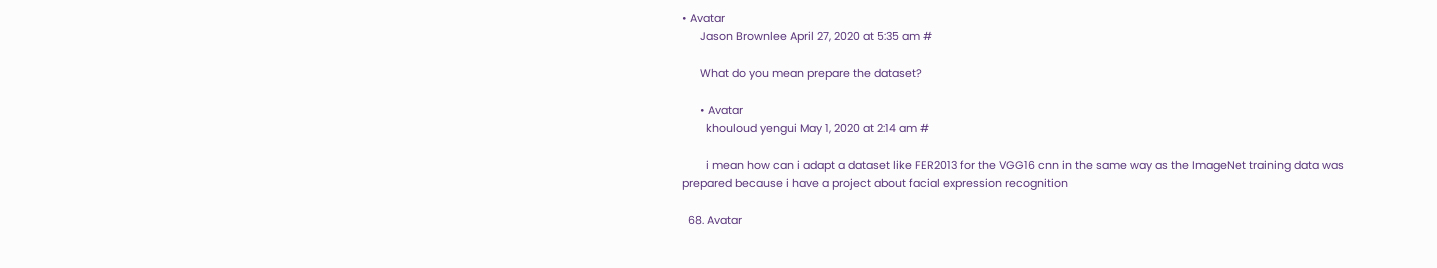• Avatar
      Jason Brownlee April 27, 2020 at 5:35 am #

      What do you mean prepare the dataset?

      • Avatar
        khouloud yengui May 1, 2020 at 2:14 am #

        i mean how can i adapt a dataset like FER2013 for the VGG16 cnn in the same way as the ImageNet training data was prepared because i have a project about facial expression recognition

  68. Avatar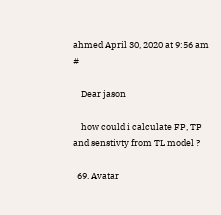ahmed April 30, 2020 at 9:56 am #

    Dear jason

    how could i calculate FP, TP and senstivty from TL model ?

  69. Avatar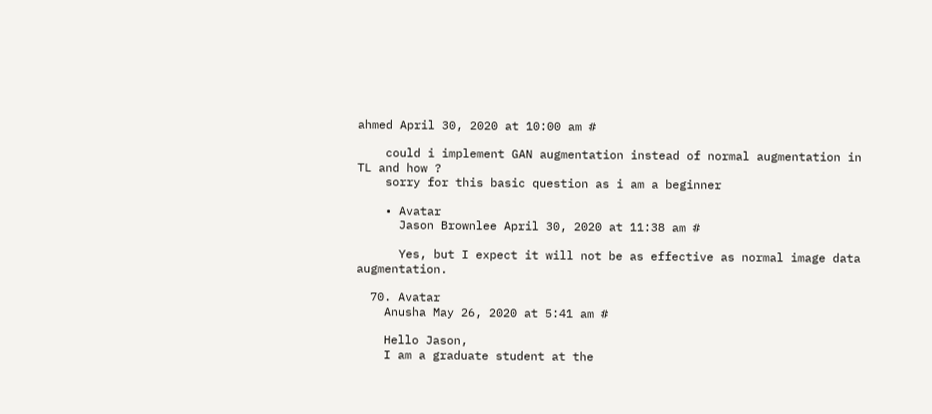ahmed April 30, 2020 at 10:00 am #

    could i implement GAN augmentation instead of normal augmentation in TL and how ?
    sorry for this basic question as i am a beginner

    • Avatar
      Jason Brownlee April 30, 2020 at 11:38 am #

      Yes, but I expect it will not be as effective as normal image data augmentation.

  70. Avatar
    Anusha May 26, 2020 at 5:41 am #

    Hello Jason,
    I am a graduate student at the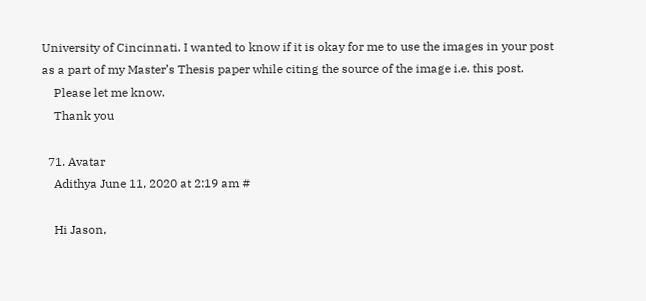University of Cincinnati. I wanted to know if it is okay for me to use the images in your post as a part of my Master’s Thesis paper while citing the source of the image i.e. this post.
    Please let me know.
    Thank you

  71. Avatar
    Adithya June 11, 2020 at 2:19 am #

    Hi Jason,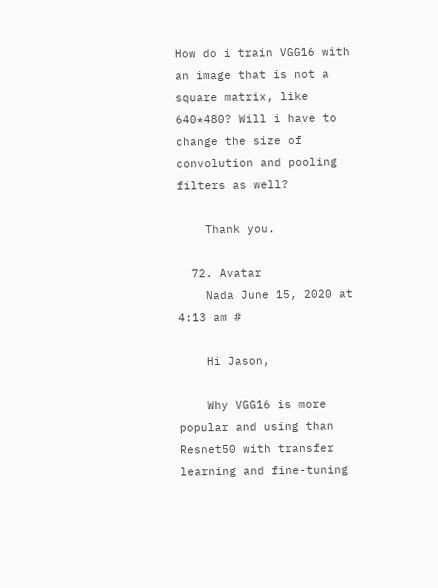How do i train VGG16 with an image that is not a square matrix, like 640*480? Will i have to change the size of convolution and pooling filters as well?

    Thank you.

  72. Avatar
    Nada June 15, 2020 at 4:13 am #

    Hi Jason,

    Why VGG16 is more popular and using than Resnet50 with transfer learning and fine-tuning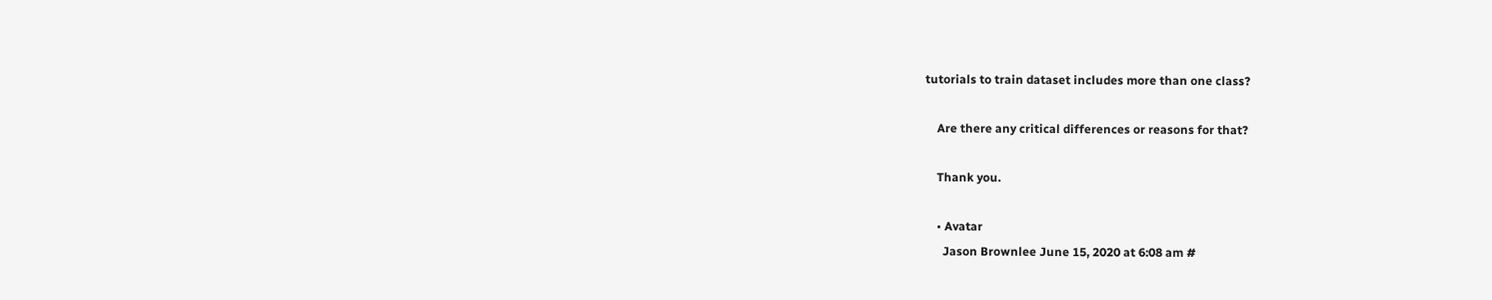tutorials to train dataset includes more than one class?

    Are there any critical differences or reasons for that?

    Thank you.

    • Avatar
      Jason Brownlee June 15, 2020 at 6:08 am #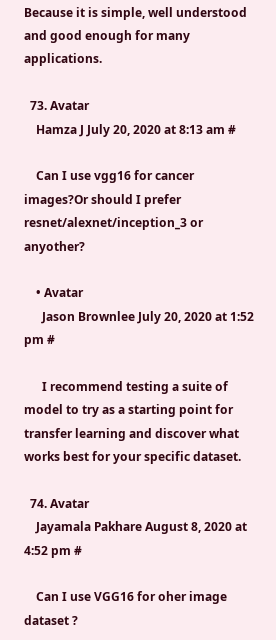Because it is simple, well understood and good enough for many applications.

  73. Avatar
    Hamza J July 20, 2020 at 8:13 am #

    Can I use vgg16 for cancer images?Or should I prefer resnet/alexnet/inception_3 or anyother?

    • Avatar
      Jason Brownlee July 20, 2020 at 1:52 pm #

      I recommend testing a suite of model to try as a starting point for transfer learning and discover what works best for your specific dataset.

  74. Avatar
    Jayamala Pakhare August 8, 2020 at 4:52 pm #

    Can I use VGG16 for oher image dataset ?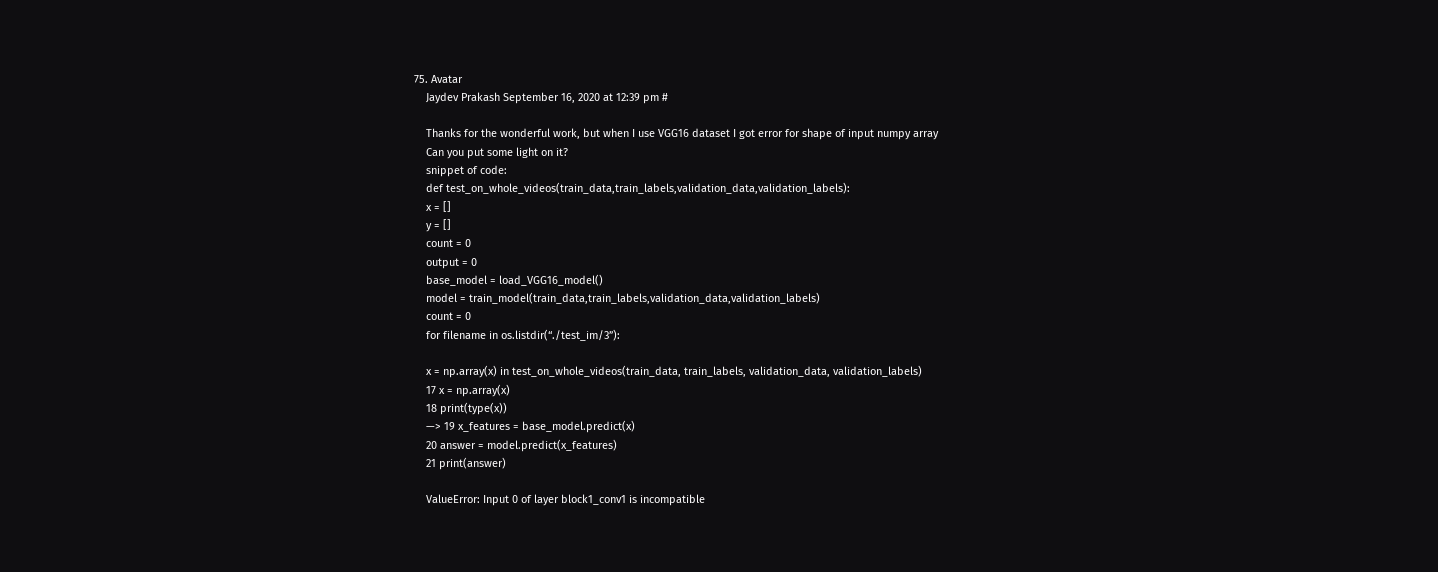75. Avatar
    Jaydev Prakash September 16, 2020 at 12:39 pm #

    Thanks for the wonderful work, but when I use VGG16 dataset I got error for shape of input numpy array
    Can you put some light on it?
    snippet of code:
    def test_on_whole_videos(train_data,train_labels,validation_data,validation_labels):
    x = []
    y = []
    count = 0
    output = 0
    base_model = load_VGG16_model()
    model = train_model(train_data,train_labels,validation_data,validation_labels)
    count = 0
    for filename in os.listdir(“./test_im/3”):

    x = np.array(x) in test_on_whole_videos(train_data, train_labels, validation_data, validation_labels)
    17 x = np.array(x)
    18 print(type(x))
    —> 19 x_features = base_model.predict(x)
    20 answer = model.predict(x_features)
    21 print(answer)

    ValueError: Input 0 of layer block1_conv1 is incompatible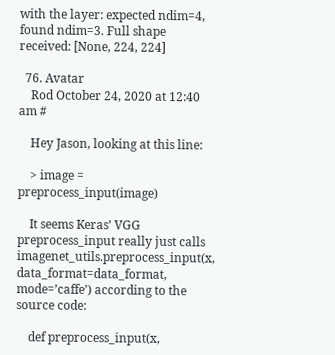with the layer: expected ndim=4, found ndim=3. Full shape received: [None, 224, 224]

  76. Avatar
    Rod October 24, 2020 at 12:40 am #

    Hey Jason, looking at this line:

    > image = preprocess_input(image)

    It seems Keras’ VGG preprocess_input really just calls imagenet_utils.preprocess_input(x, data_format=data_format, mode=’caffe’) according to the source code:

    def preprocess_input(x,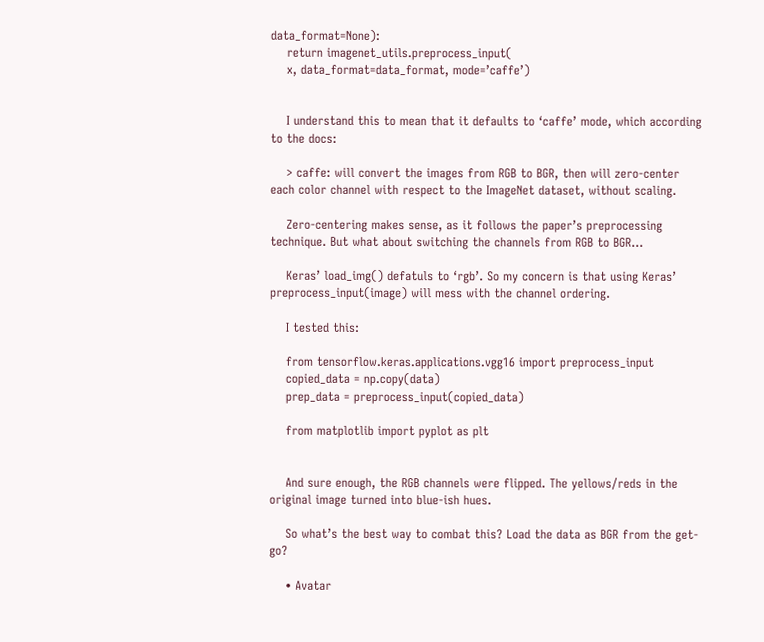data_format=None):
    return imagenet_utils.preprocess_input(
    x, data_format=data_format, mode=’caffe’)


    I understand this to mean that it defaults to ‘caffe’ mode, which according to the docs:

    > caffe: will convert the images from RGB to BGR, then will zero-center each color channel with respect to the ImageNet dataset, without scaling.

    Zero-centering makes sense, as it follows the paper’s preprocessing technique. But what about switching the channels from RGB to BGR…

    Keras’ load_img() defatuls to ‘rgb’. So my concern is that using Keras’ preprocess_input(image) will mess with the channel ordering.

    I tested this:

    from tensorflow.keras.applications.vgg16 import preprocess_input
    copied_data = np.copy(data)
    prep_data = preprocess_input(copied_data)

    from matplotlib import pyplot as plt


    And sure enough, the RGB channels were flipped. The yellows/reds in the original image turned into blue-ish hues.

    So what’s the best way to combat this? Load the data as BGR from the get-go?

    • Avatar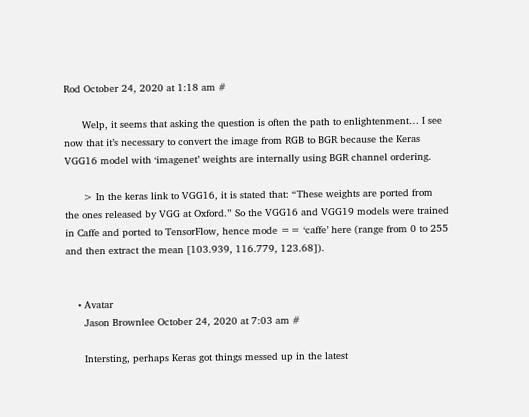Rod October 24, 2020 at 1:18 am #

      Welp, it seems that asking the question is often the path to enlightenment… I see now that it’s necessary to convert the image from RGB to BGR because the Keras VGG16 model with ‘imagenet’ weights are internally using BGR channel ordering.

      > In the keras link to VGG16, it is stated that: “These weights are ported from the ones released by VGG at Oxford.” So the VGG16 and VGG19 models were trained in Caffe and ported to TensorFlow, hence mode == ‘caffe’ here (range from 0 to 255 and then extract the mean [103.939, 116.779, 123.68]).


    • Avatar
      Jason Brownlee October 24, 2020 at 7:03 am #

      Intersting, perhaps Keras got things messed up in the latest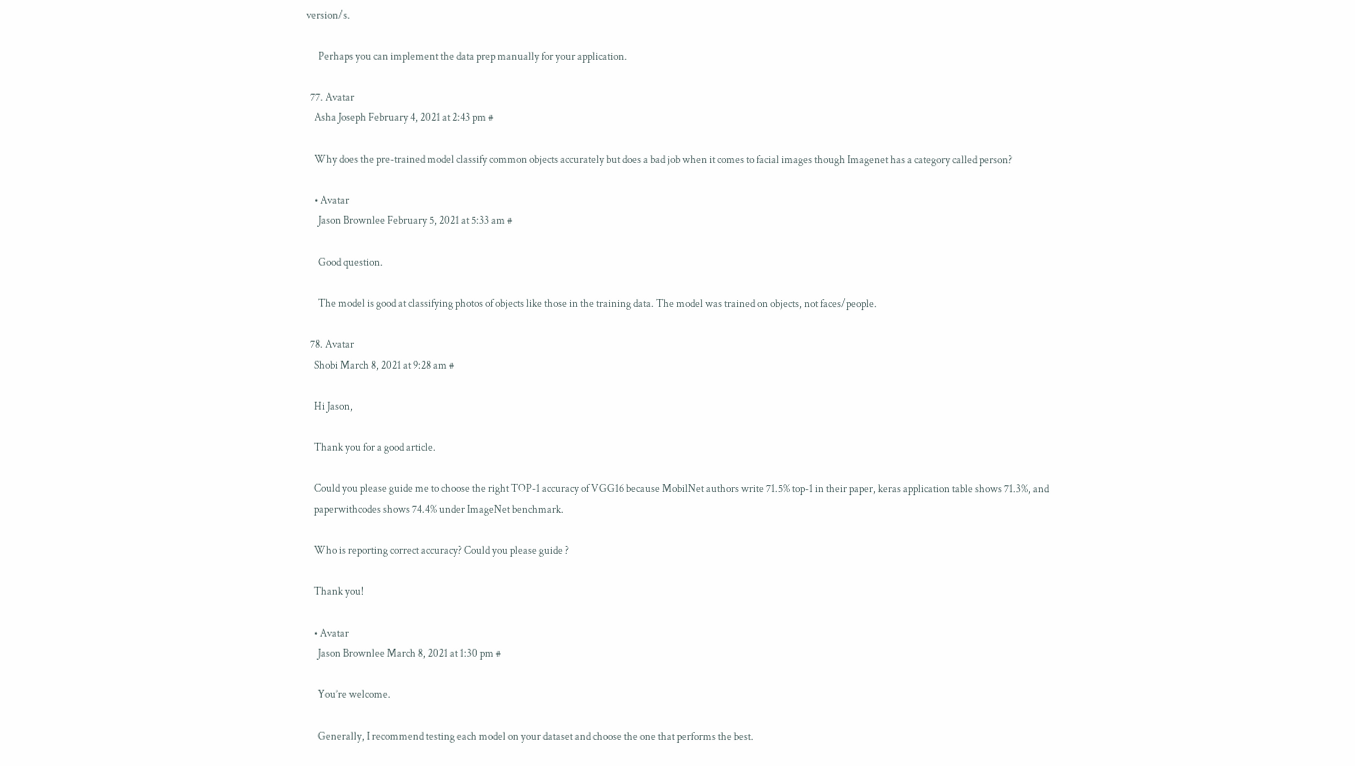version/s.

      Perhaps you can implement the data prep manually for your application.

  77. Avatar
    Asha Joseph February 4, 2021 at 2:43 pm #

    Why does the pre-trained model classify common objects accurately but does a bad job when it comes to facial images though Imagenet has a category called person?

    • Avatar
      Jason Brownlee February 5, 2021 at 5:33 am #

      Good question.

      The model is good at classifying photos of objects like those in the training data. The model was trained on objects, not faces/people.

  78. Avatar
    Shobi March 8, 2021 at 9:28 am #

    Hi Jason,

    Thank you for a good article.

    Could you please guide me to choose the right TOP-1 accuracy of VGG16 because MobilNet authors write 71.5% top-1 in their paper, keras application table shows 71.3%, and
    paperwithcodes shows 74.4% under ImageNet benchmark.

    Who is reporting correct accuracy? Could you please guide ?

    Thank you!

    • Avatar
      Jason Brownlee March 8, 2021 at 1:30 pm #

      You’re welcome.

      Generally, I recommend testing each model on your dataset and choose the one that performs the best.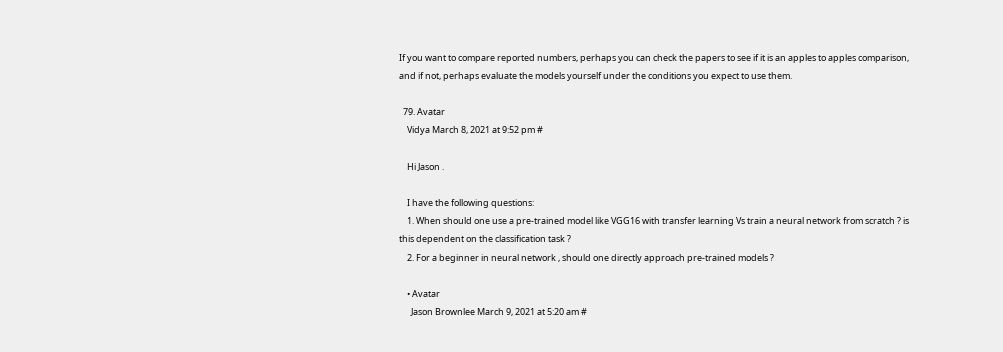If you want to compare reported numbers, perhaps you can check the papers to see if it is an apples to apples comparison, and if not, perhaps evaluate the models yourself under the conditions you expect to use them.

  79. Avatar
    Vidya March 8, 2021 at 9:52 pm #

    Hi Jason .

    I have the following questions:
    1. When should one use a pre-trained model like VGG16 with transfer learning Vs train a neural network from scratch ? is this dependent on the classification task ?
    2. For a beginner in neural network , should one directly approach pre-trained models ?

    • Avatar
      Jason Brownlee March 9, 2021 at 5:20 am #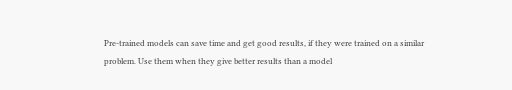Pre-trained models can save time and get good results, if they were trained on a similar problem. Use them when they give better results than a model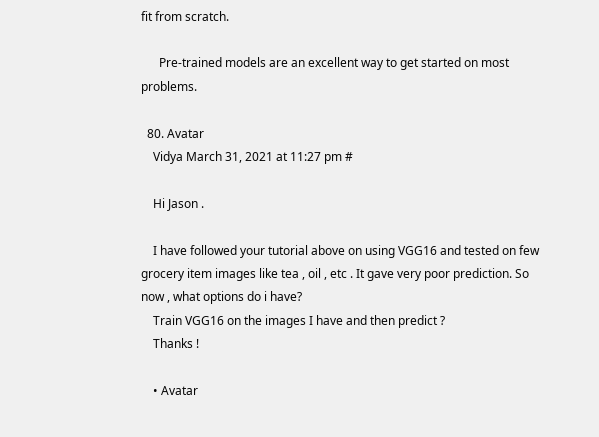fit from scratch.

      Pre-trained models are an excellent way to get started on most problems.

  80. Avatar
    Vidya March 31, 2021 at 11:27 pm #

    Hi Jason .

    I have followed your tutorial above on using VGG16 and tested on few grocery item images like tea , oil , etc . It gave very poor prediction. So now , what options do i have?
    Train VGG16 on the images I have and then predict ?
    Thanks !

    • Avatar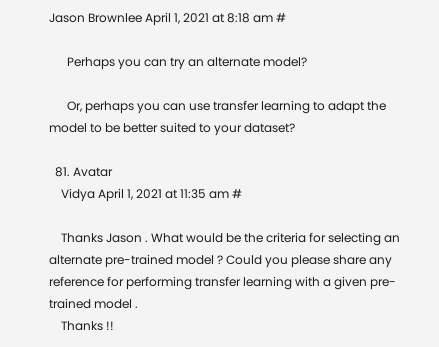Jason Brownlee April 1, 2021 at 8:18 am #

      Perhaps you can try an alternate model?

      Or, perhaps you can use transfer learning to adapt the model to be better suited to your dataset?

  81. Avatar
    Vidya April 1, 2021 at 11:35 am #

    Thanks Jason . What would be the criteria for selecting an alternate pre-trained model ? Could you please share any reference for performing transfer learning with a given pre-trained model .
    Thanks !!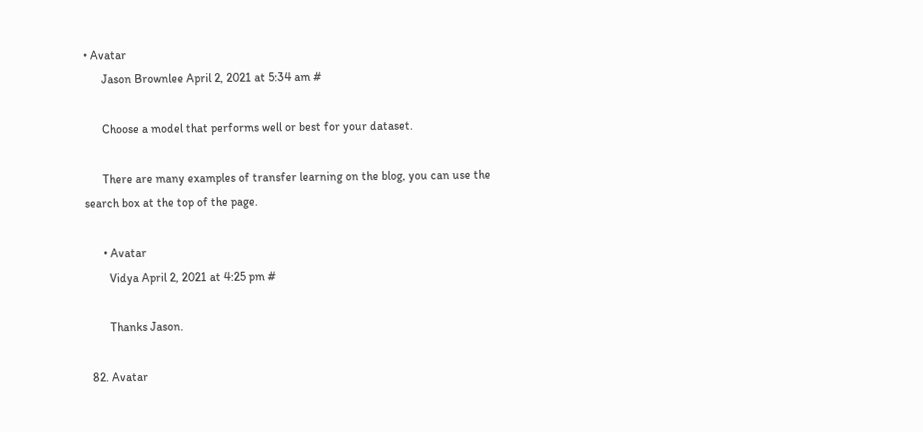• Avatar
      Jason Brownlee April 2, 2021 at 5:34 am #

      Choose a model that performs well or best for your dataset.

      There are many examples of transfer learning on the blog, you can use the search box at the top of the page.

      • Avatar
        Vidya April 2, 2021 at 4:25 pm #

        Thanks Jason.

  82. Avatar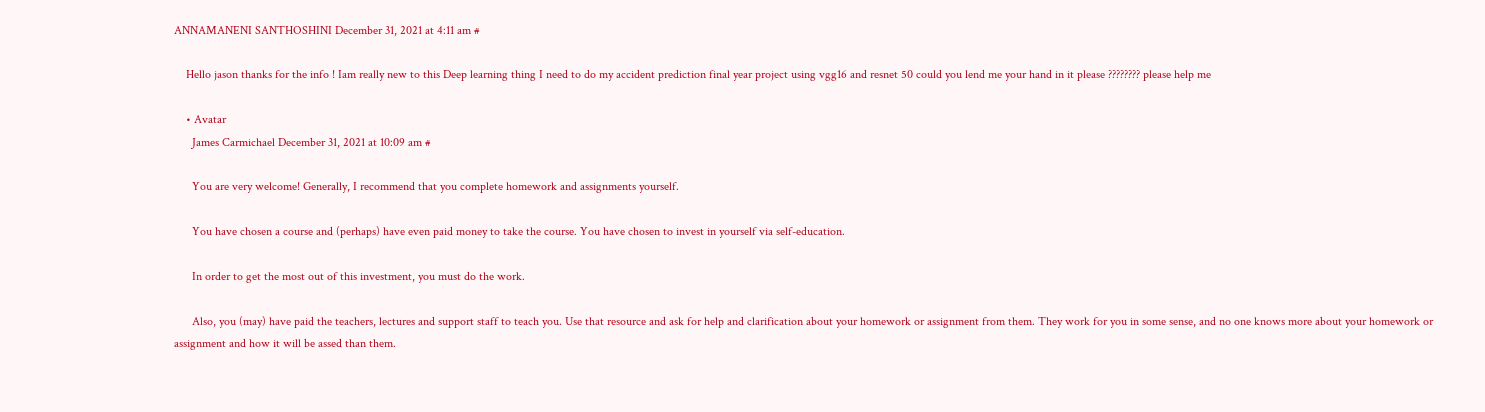ANNAMANENI SANTHOSHINI December 31, 2021 at 4:11 am #

    Hello jason thanks for the info ! Iam really new to this Deep learning thing I need to do my accident prediction final year project using vgg16 and resnet 50 could you lend me your hand in it please ???????? please help me

    • Avatar
      James Carmichael December 31, 2021 at 10:09 am #

      You are very welcome! Generally, I recommend that you complete homework and assignments yourself.

      You have chosen a course and (perhaps) have even paid money to take the course. You have chosen to invest in yourself via self-education.

      In order to get the most out of this investment, you must do the work.

      Also, you (may) have paid the teachers, lectures and support staff to teach you. Use that resource and ask for help and clarification about your homework or assignment from them. They work for you in some sense, and no one knows more about your homework or assignment and how it will be assed than them.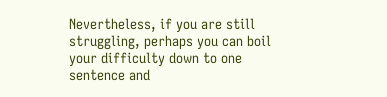Nevertheless, if you are still struggling, perhaps you can boil your difficulty down to one sentence and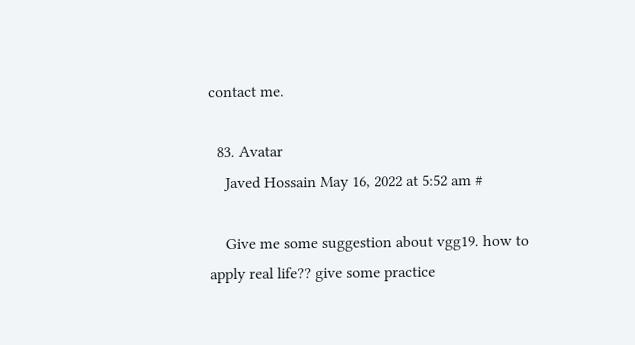contact me.

  83. Avatar
    Javed Hossain May 16, 2022 at 5:52 am #

    Give me some suggestion about vgg19. how to apply real life?? give some practice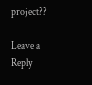project??

Leave a Reply